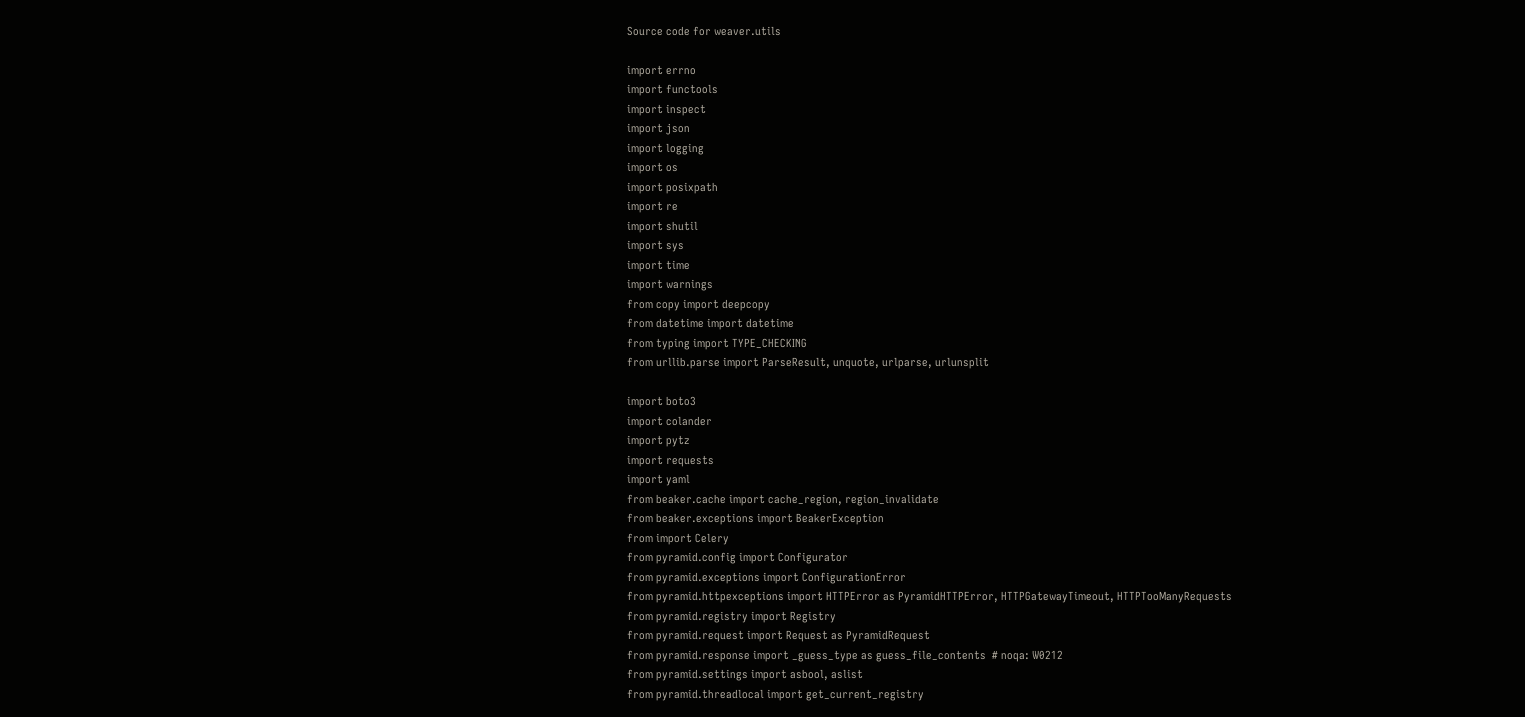Source code for weaver.utils

import errno
import functools
import inspect
import json
import logging
import os
import posixpath
import re
import shutil
import sys
import time
import warnings
from copy import deepcopy
from datetime import datetime
from typing import TYPE_CHECKING
from urllib.parse import ParseResult, unquote, urlparse, urlunsplit

import boto3
import colander
import pytz
import requests
import yaml
from beaker.cache import cache_region, region_invalidate
from beaker.exceptions import BeakerException
from import Celery
from pyramid.config import Configurator
from pyramid.exceptions import ConfigurationError
from pyramid.httpexceptions import HTTPError as PyramidHTTPError, HTTPGatewayTimeout, HTTPTooManyRequests
from pyramid.registry import Registry
from pyramid.request import Request as PyramidRequest
from pyramid.response import _guess_type as guess_file_contents  # noqa: W0212
from pyramid.settings import asbool, aslist
from pyramid.threadlocal import get_current_registry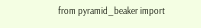from pyramid_beaker import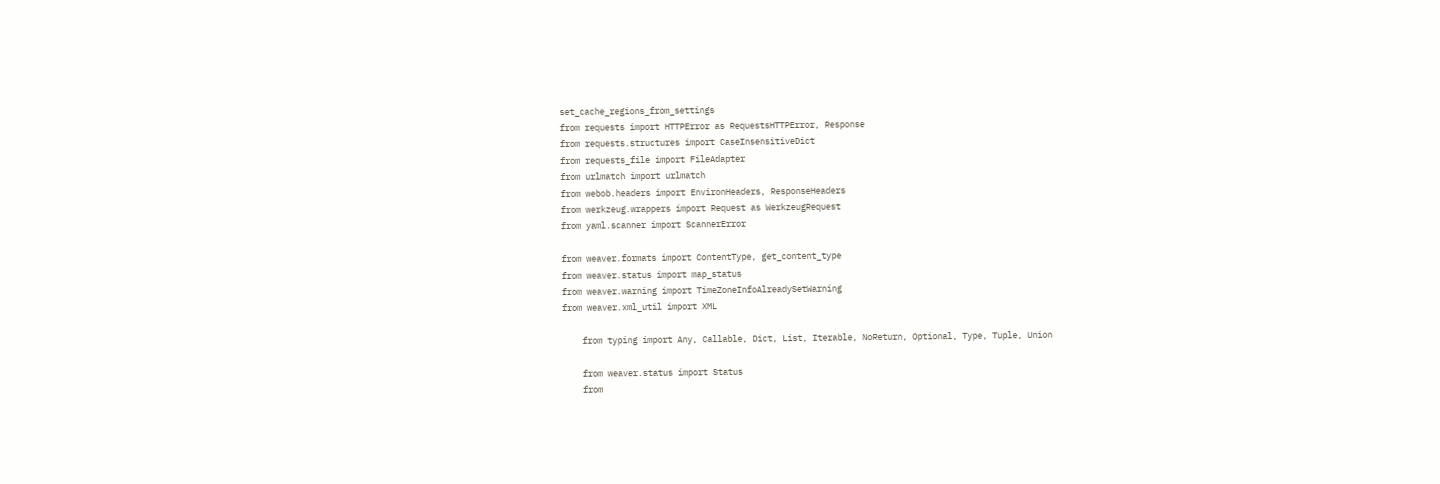set_cache_regions_from_settings
from requests import HTTPError as RequestsHTTPError, Response
from requests.structures import CaseInsensitiveDict
from requests_file import FileAdapter
from urlmatch import urlmatch
from webob.headers import EnvironHeaders, ResponseHeaders
from werkzeug.wrappers import Request as WerkzeugRequest
from yaml.scanner import ScannerError

from weaver.formats import ContentType, get_content_type
from weaver.status import map_status
from weaver.warning import TimeZoneInfoAlreadySetWarning
from weaver.xml_util import XML

    from typing import Any, Callable, Dict, List, Iterable, NoReturn, Optional, Type, Tuple, Union

    from weaver.status import Status
    from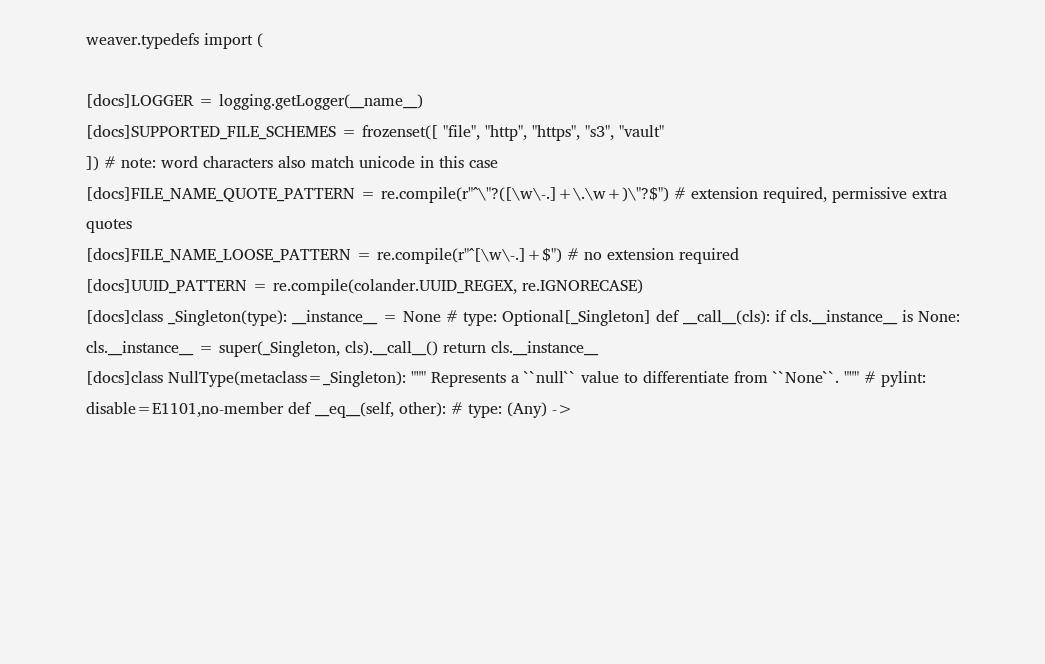weaver.typedefs import (

[docs]LOGGER = logging.getLogger(__name__)
[docs]SUPPORTED_FILE_SCHEMES = frozenset([ "file", "http", "https", "s3", "vault"
]) # note: word characters also match unicode in this case
[docs]FILE_NAME_QUOTE_PATTERN = re.compile(r"^\"?([\w\-.]+\.\w+)\"?$") # extension required, permissive extra quotes
[docs]FILE_NAME_LOOSE_PATTERN = re.compile(r"^[\w\-.]+$") # no extension required
[docs]UUID_PATTERN = re.compile(colander.UUID_REGEX, re.IGNORECASE)
[docs]class _Singleton(type): __instance__ = None # type: Optional[_Singleton] def __call__(cls): if cls.__instance__ is None: cls.__instance__ = super(_Singleton, cls).__call__() return cls.__instance__
[docs]class NullType(metaclass=_Singleton): """ Represents a ``null`` value to differentiate from ``None``. """ # pylint: disable=E1101,no-member def __eq__(self, other): # type: (Any) ->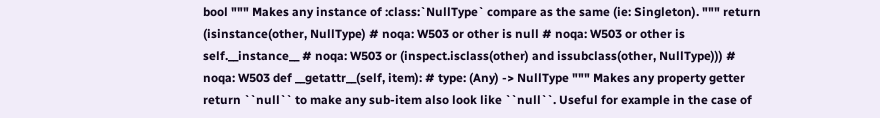bool """ Makes any instance of :class:`NullType` compare as the same (ie: Singleton). """ return (isinstance(other, NullType) # noqa: W503 or other is null # noqa: W503 or other is self.__instance__ # noqa: W503 or (inspect.isclass(other) and issubclass(other, NullType))) # noqa: W503 def __getattr__(self, item): # type: (Any) -> NullType """ Makes any property getter return ``null`` to make any sub-item also look like ``null``. Useful for example in the case of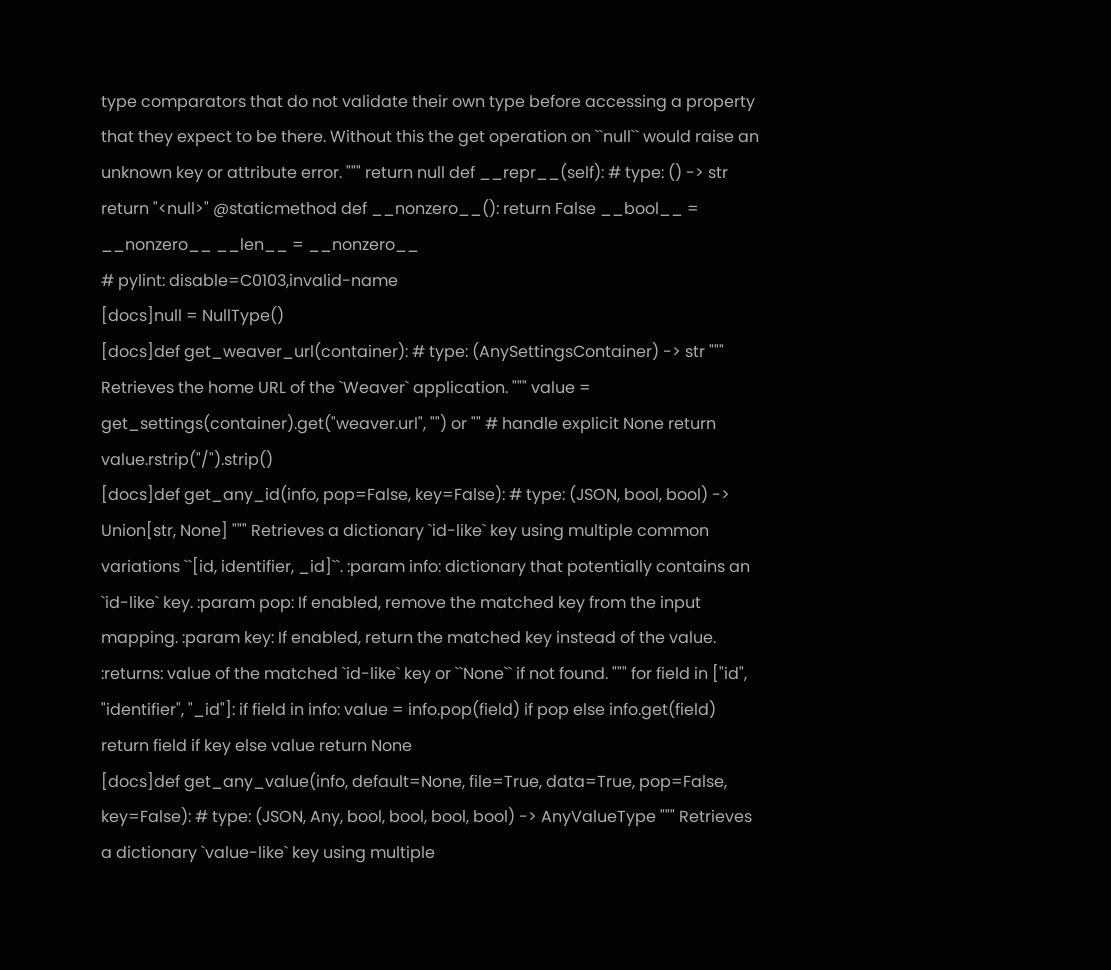type comparators that do not validate their own type before accessing a property that they expect to be there. Without this the get operation on ``null`` would raise an unknown key or attribute error. """ return null def __repr__(self): # type: () -> str return "<null>" @staticmethod def __nonzero__(): return False __bool__ = __nonzero__ __len__ = __nonzero__
# pylint: disable=C0103,invalid-name
[docs]null = NullType()
[docs]def get_weaver_url(container): # type: (AnySettingsContainer) -> str """ Retrieves the home URL of the `Weaver` application. """ value = get_settings(container).get("weaver.url", "") or "" # handle explicit None return value.rstrip("/").strip()
[docs]def get_any_id(info, pop=False, key=False): # type: (JSON, bool, bool) -> Union[str, None] """ Retrieves a dictionary `id-like` key using multiple common variations ``[id, identifier, _id]``. :param info: dictionary that potentially contains an `id-like` key. :param pop: If enabled, remove the matched key from the input mapping. :param key: If enabled, return the matched key instead of the value. :returns: value of the matched `id-like` key or ``None`` if not found. """ for field in ["id", "identifier", "_id"]: if field in info: value = info.pop(field) if pop else info.get(field) return field if key else value return None
[docs]def get_any_value(info, default=None, file=True, data=True, pop=False, key=False): # type: (JSON, Any, bool, bool, bool, bool) -> AnyValueType """ Retrieves a dictionary `value-like` key using multiple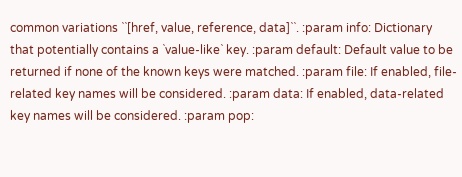common variations ``[href, value, reference, data]``. :param info: Dictionary that potentially contains a `value-like` key. :param default: Default value to be returned if none of the known keys were matched. :param file: If enabled, file-related key names will be considered. :param data: If enabled, data-related key names will be considered. :param pop: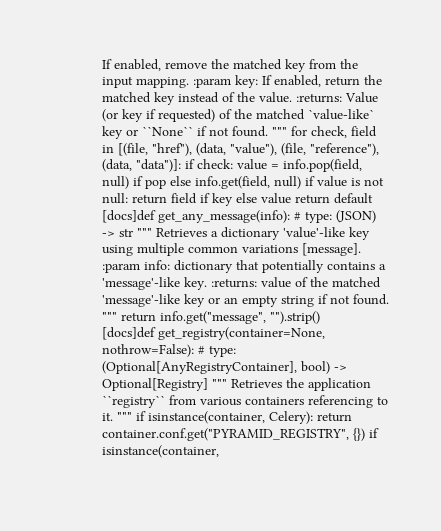If enabled, remove the matched key from the input mapping. :param key: If enabled, return the matched key instead of the value. :returns: Value (or key if requested) of the matched `value-like` key or ``None`` if not found. """ for check, field in [(file, "href"), (data, "value"), (file, "reference"), (data, "data")]: if check: value = info.pop(field, null) if pop else info.get(field, null) if value is not null: return field if key else value return default
[docs]def get_any_message(info): # type: (JSON) -> str """ Retrieves a dictionary 'value'-like key using multiple common variations [message]. :param info: dictionary that potentially contains a 'message'-like key. :returns: value of the matched 'message'-like key or an empty string if not found. """ return info.get("message", "").strip()
[docs]def get_registry(container=None, nothrow=False): # type: (Optional[AnyRegistryContainer], bool) -> Optional[Registry] """ Retrieves the application ``registry`` from various containers referencing to it. """ if isinstance(container, Celery): return container.conf.get("PYRAMID_REGISTRY", {}) if isinstance(container,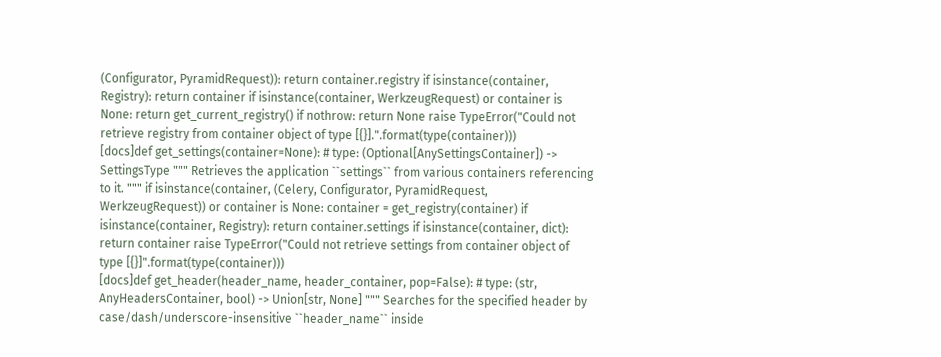(Configurator, PyramidRequest)): return container.registry if isinstance(container, Registry): return container if isinstance(container, WerkzeugRequest) or container is None: return get_current_registry() if nothrow: return None raise TypeError("Could not retrieve registry from container object of type [{}].".format(type(container)))
[docs]def get_settings(container=None): # type: (Optional[AnySettingsContainer]) -> SettingsType """ Retrieves the application ``settings`` from various containers referencing to it. """ if isinstance(container, (Celery, Configurator, PyramidRequest, WerkzeugRequest)) or container is None: container = get_registry(container) if isinstance(container, Registry): return container.settings if isinstance(container, dict): return container raise TypeError("Could not retrieve settings from container object of type [{}]".format(type(container)))
[docs]def get_header(header_name, header_container, pop=False): # type: (str, AnyHeadersContainer, bool) -> Union[str, None] """ Searches for the specified header by case/dash/underscore-insensitive ``header_name`` inside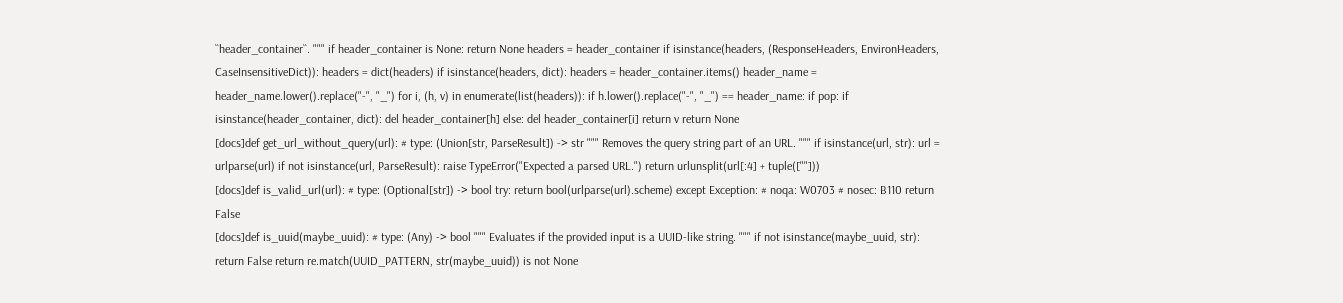``header_container``. """ if header_container is None: return None headers = header_container if isinstance(headers, (ResponseHeaders, EnvironHeaders, CaseInsensitiveDict)): headers = dict(headers) if isinstance(headers, dict): headers = header_container.items() header_name = header_name.lower().replace("-", "_") for i, (h, v) in enumerate(list(headers)): if h.lower().replace("-", "_") == header_name: if pop: if isinstance(header_container, dict): del header_container[h] else: del header_container[i] return v return None
[docs]def get_url_without_query(url): # type: (Union[str, ParseResult]) -> str """ Removes the query string part of an URL. """ if isinstance(url, str): url = urlparse(url) if not isinstance(url, ParseResult): raise TypeError("Expected a parsed URL.") return urlunsplit(url[:4] + tuple([""]))
[docs]def is_valid_url(url): # type: (Optional[str]) -> bool try: return bool(urlparse(url).scheme) except Exception: # noqa: W0703 # nosec: B110 return False
[docs]def is_uuid(maybe_uuid): # type: (Any) -> bool """ Evaluates if the provided input is a UUID-like string. """ if not isinstance(maybe_uuid, str): return False return re.match(UUID_PATTERN, str(maybe_uuid)) is not None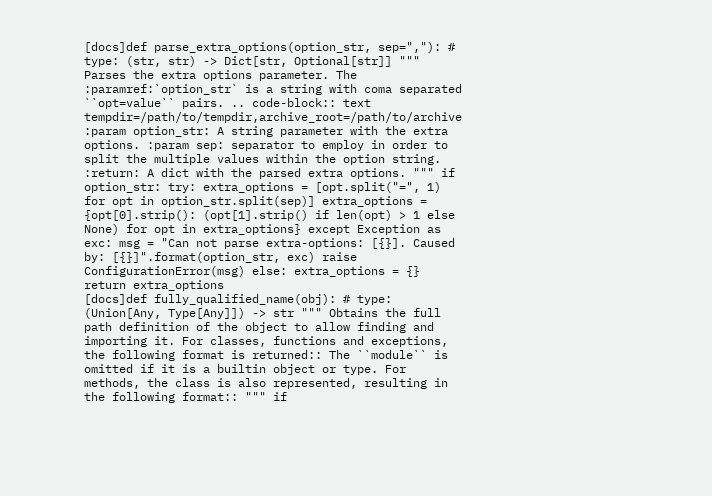[docs]def parse_extra_options(option_str, sep=","): # type: (str, str) -> Dict[str, Optional[str]] """ Parses the extra options parameter. The :paramref:`option_str` is a string with coma separated ``opt=value`` pairs. .. code-block:: text tempdir=/path/to/tempdir,archive_root=/path/to/archive :param option_str: A string parameter with the extra options. :param sep: separator to employ in order to split the multiple values within the option string. :return: A dict with the parsed extra options. """ if option_str: try: extra_options = [opt.split("=", 1) for opt in option_str.split(sep)] extra_options = {opt[0].strip(): (opt[1].strip() if len(opt) > 1 else None) for opt in extra_options} except Exception as exc: msg = "Can not parse extra-options: [{}]. Caused by: [{}]".format(option_str, exc) raise ConfigurationError(msg) else: extra_options = {} return extra_options
[docs]def fully_qualified_name(obj): # type: (Union[Any, Type[Any]]) -> str """ Obtains the full path definition of the object to allow finding and importing it. For classes, functions and exceptions, the following format is returned:: The ``module`` is omitted if it is a builtin object or type. For methods, the class is also represented, resulting in the following format:: """ if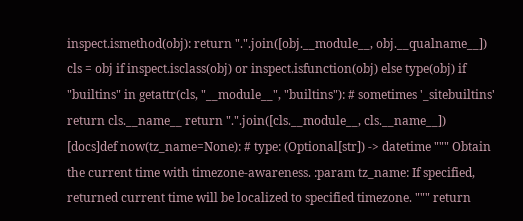inspect.ismethod(obj): return ".".join([obj.__module__, obj.__qualname__]) cls = obj if inspect.isclass(obj) or inspect.isfunction(obj) else type(obj) if "builtins" in getattr(cls, "__module__", "builtins"): # sometimes '_sitebuiltins' return cls.__name__ return ".".join([cls.__module__, cls.__name__])
[docs]def now(tz_name=None): # type: (Optional[str]) -> datetime """ Obtain the current time with timezone-awareness. :param tz_name: If specified, returned current time will be localized to specified timezone. """ return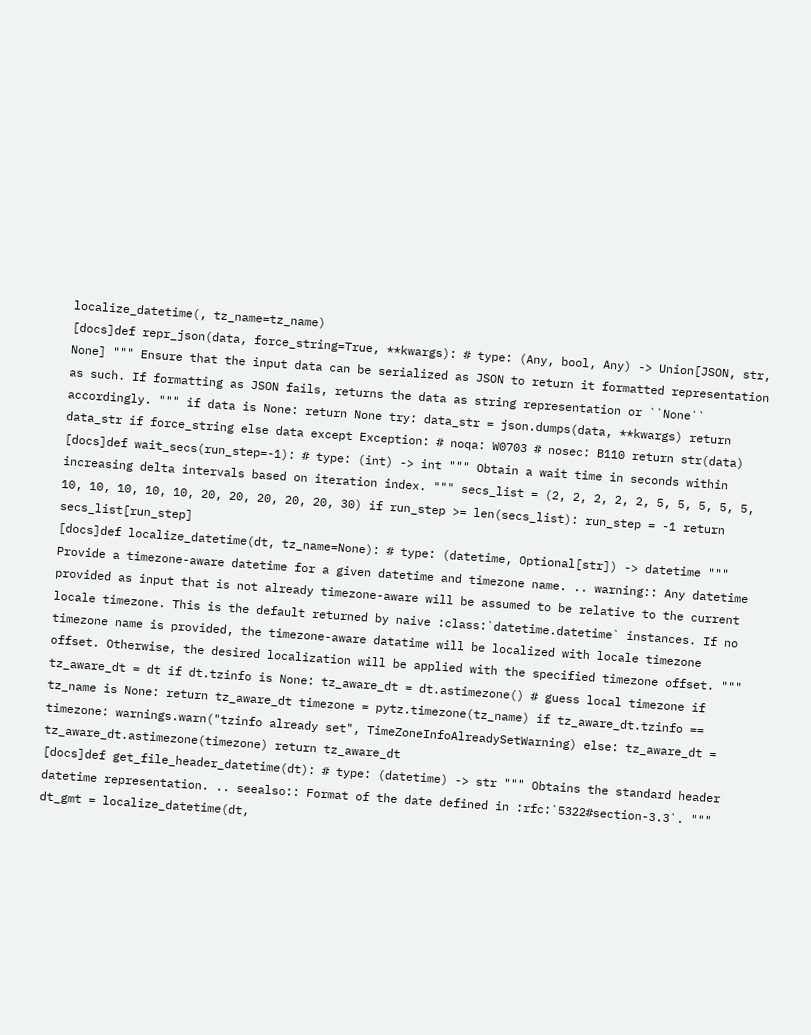localize_datetime(, tz_name=tz_name)
[docs]def repr_json(data, force_string=True, **kwargs): # type: (Any, bool, Any) -> Union[JSON, str, None] """ Ensure that the input data can be serialized as JSON to return it formatted representation as such. If formatting as JSON fails, returns the data as string representation or ``None`` accordingly. """ if data is None: return None try: data_str = json.dumps(data, **kwargs) return data_str if force_string else data except Exception: # noqa: W0703 # nosec: B110 return str(data)
[docs]def wait_secs(run_step=-1): # type: (int) -> int """ Obtain a wait time in seconds within increasing delta intervals based on iteration index. """ secs_list = (2, 2, 2, 2, 2, 5, 5, 5, 5, 5, 10, 10, 10, 10, 10, 20, 20, 20, 20, 20, 30) if run_step >= len(secs_list): run_step = -1 return secs_list[run_step]
[docs]def localize_datetime(dt, tz_name=None): # type: (datetime, Optional[str]) -> datetime """ Provide a timezone-aware datetime for a given datetime and timezone name. .. warning:: Any datetime provided as input that is not already timezone-aware will be assumed to be relative to the current locale timezone. This is the default returned by naive :class:`datetime.datetime` instances. If no timezone name is provided, the timezone-aware datatime will be localized with locale timezone offset. Otherwise, the desired localization will be applied with the specified timezone offset. """ tz_aware_dt = dt if dt.tzinfo is None: tz_aware_dt = dt.astimezone() # guess local timezone if tz_name is None: return tz_aware_dt timezone = pytz.timezone(tz_name) if tz_aware_dt.tzinfo == timezone: warnings.warn("tzinfo already set", TimeZoneInfoAlreadySetWarning) else: tz_aware_dt = tz_aware_dt.astimezone(timezone) return tz_aware_dt
[docs]def get_file_header_datetime(dt): # type: (datetime) -> str """ Obtains the standard header datetime representation. .. seealso:: Format of the date defined in :rfc:`5322#section-3.3`. """ dt_gmt = localize_datetime(dt,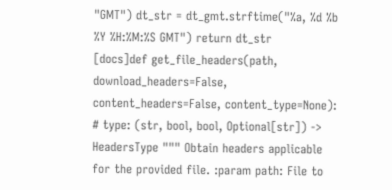"GMT") dt_str = dt_gmt.strftime("%a, %d %b %Y %H:%M:%S GMT") return dt_str
[docs]def get_file_headers(path, download_headers=False, content_headers=False, content_type=None): # type: (str, bool, bool, Optional[str]) -> HeadersType """ Obtain headers applicable for the provided file. :param path: File to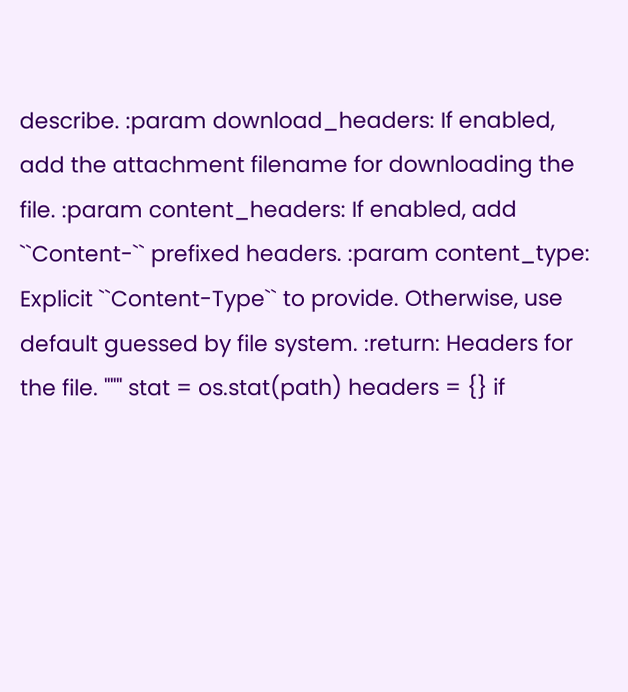describe. :param download_headers: If enabled, add the attachment filename for downloading the file. :param content_headers: If enabled, add ``Content-`` prefixed headers. :param content_type: Explicit ``Content-Type`` to provide. Otherwise, use default guessed by file system. :return: Headers for the file. """ stat = os.stat(path) headers = {} if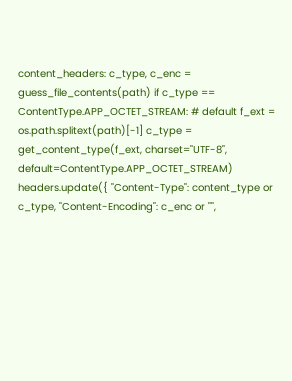content_headers: c_type, c_enc = guess_file_contents(path) if c_type == ContentType.APP_OCTET_STREAM: # default f_ext = os.path.splitext(path)[-1] c_type = get_content_type(f_ext, charset="UTF-8", default=ContentType.APP_OCTET_STREAM) headers.update({ "Content-Type": content_type or c_type, "Content-Encoding": c_enc or "",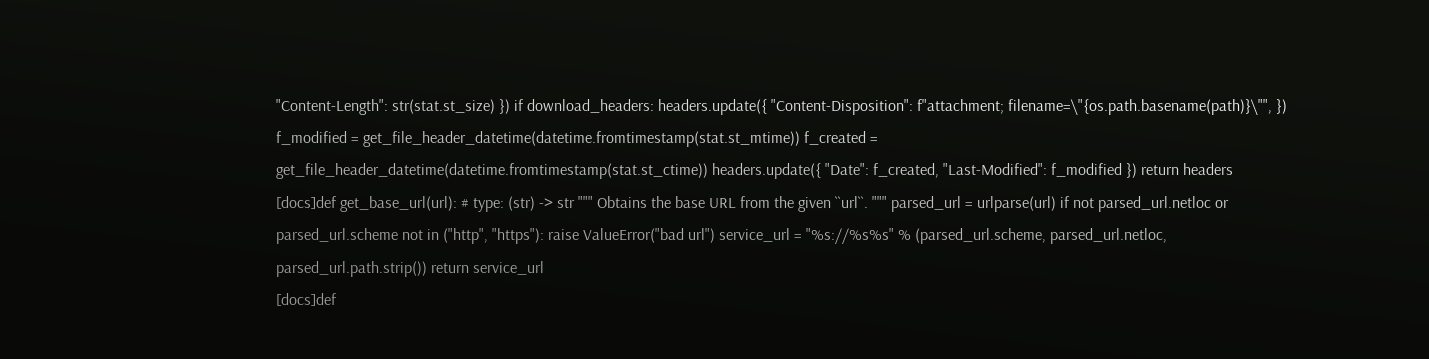"Content-Length": str(stat.st_size) }) if download_headers: headers.update({ "Content-Disposition": f"attachment; filename=\"{os.path.basename(path)}\"", }) f_modified = get_file_header_datetime(datetime.fromtimestamp(stat.st_mtime)) f_created = get_file_header_datetime(datetime.fromtimestamp(stat.st_ctime)) headers.update({ "Date": f_created, "Last-Modified": f_modified }) return headers
[docs]def get_base_url(url): # type: (str) -> str """ Obtains the base URL from the given ``url``. """ parsed_url = urlparse(url) if not parsed_url.netloc or parsed_url.scheme not in ("http", "https"): raise ValueError("bad url") service_url = "%s://%s%s" % (parsed_url.scheme, parsed_url.netloc, parsed_url.path.strip()) return service_url
[docs]def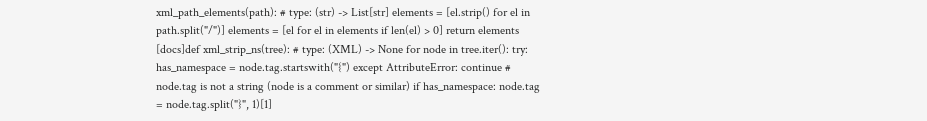xml_path_elements(path): # type: (str) -> List[str] elements = [el.strip() for el in path.split("/")] elements = [el for el in elements if len(el) > 0] return elements
[docs]def xml_strip_ns(tree): # type: (XML) -> None for node in tree.iter(): try: has_namespace = node.tag.startswith("{") except AttributeError: continue # node.tag is not a string (node is a comment or similar) if has_namespace: node.tag = node.tag.split("}", 1)[1]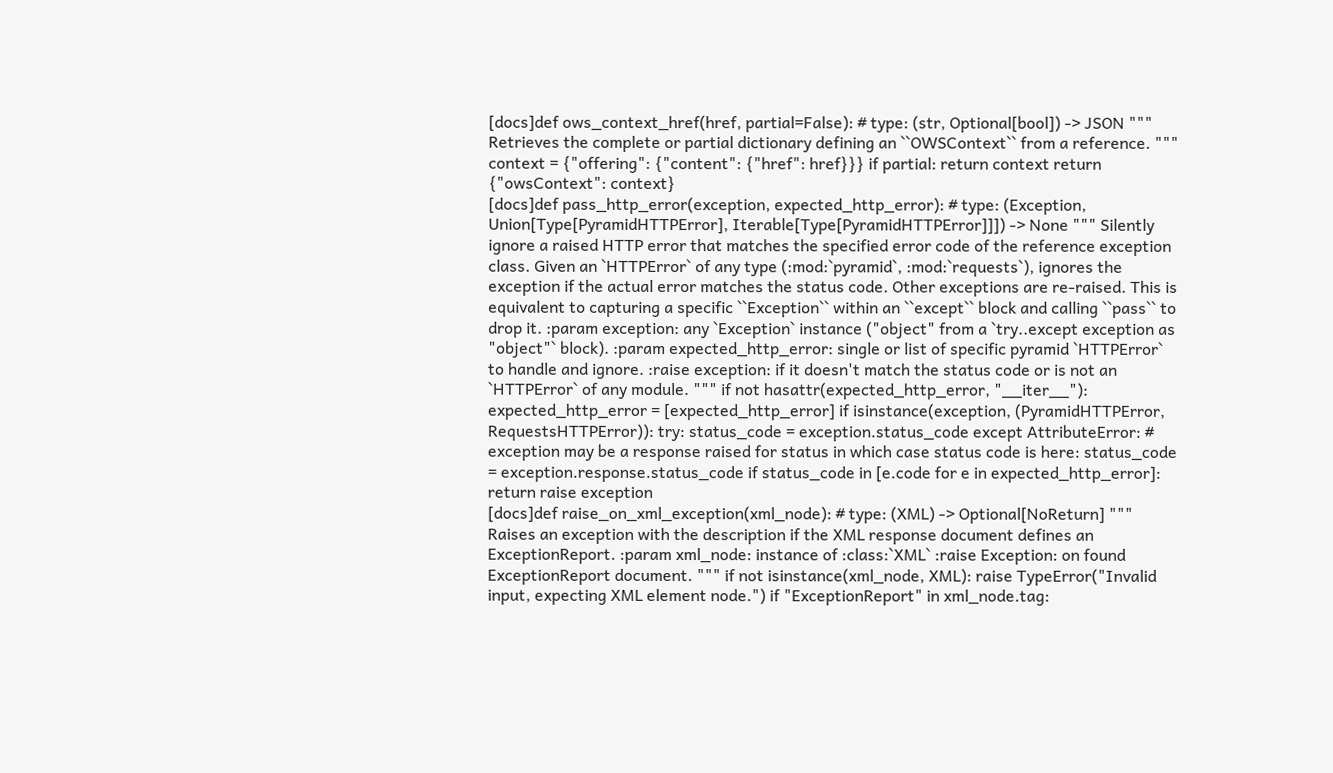[docs]def ows_context_href(href, partial=False): # type: (str, Optional[bool]) -> JSON """ Retrieves the complete or partial dictionary defining an ``OWSContext`` from a reference. """ context = {"offering": {"content": {"href": href}}} if partial: return context return {"owsContext": context}
[docs]def pass_http_error(exception, expected_http_error): # type: (Exception, Union[Type[PyramidHTTPError], Iterable[Type[PyramidHTTPError]]]) -> None """ Silently ignore a raised HTTP error that matches the specified error code of the reference exception class. Given an `HTTPError` of any type (:mod:`pyramid`, :mod:`requests`), ignores the exception if the actual error matches the status code. Other exceptions are re-raised. This is equivalent to capturing a specific ``Exception`` within an ``except`` block and calling ``pass`` to drop it. :param exception: any `Exception` instance ("object" from a `try..except exception as "object"` block). :param expected_http_error: single or list of specific pyramid `HTTPError` to handle and ignore. :raise exception: if it doesn't match the status code or is not an `HTTPError` of any module. """ if not hasattr(expected_http_error, "__iter__"): expected_http_error = [expected_http_error] if isinstance(exception, (PyramidHTTPError, RequestsHTTPError)): try: status_code = exception.status_code except AttributeError: # exception may be a response raised for status in which case status code is here: status_code = exception.response.status_code if status_code in [e.code for e in expected_http_error]: return raise exception
[docs]def raise_on_xml_exception(xml_node): # type: (XML) -> Optional[NoReturn] """ Raises an exception with the description if the XML response document defines an ExceptionReport. :param xml_node: instance of :class:`XML` :raise Exception: on found ExceptionReport document. """ if not isinstance(xml_node, XML): raise TypeError("Invalid input, expecting XML element node.") if "ExceptionReport" in xml_node.tag: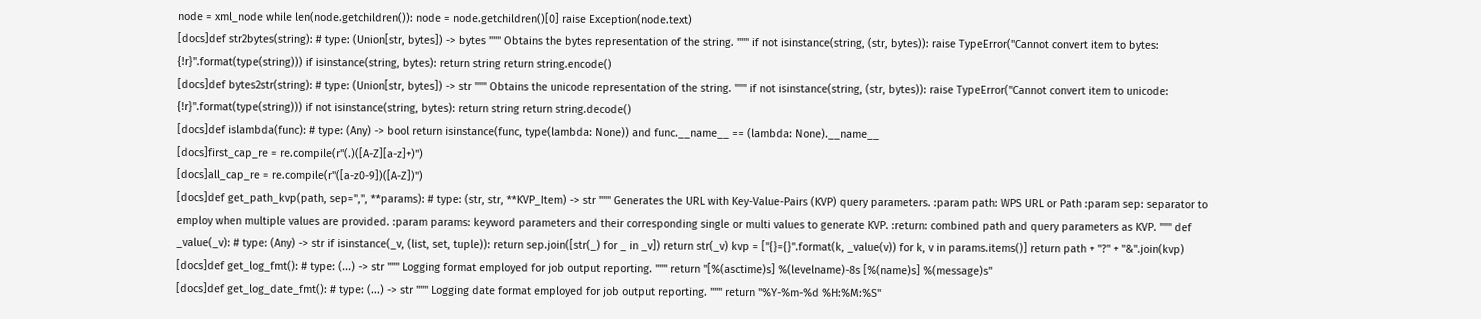node = xml_node while len(node.getchildren()): node = node.getchildren()[0] raise Exception(node.text)
[docs]def str2bytes(string): # type: (Union[str, bytes]) -> bytes """ Obtains the bytes representation of the string. """ if not isinstance(string, (str, bytes)): raise TypeError("Cannot convert item to bytes: {!r}".format(type(string))) if isinstance(string, bytes): return string return string.encode()
[docs]def bytes2str(string): # type: (Union[str, bytes]) -> str """ Obtains the unicode representation of the string. """ if not isinstance(string, (str, bytes)): raise TypeError("Cannot convert item to unicode: {!r}".format(type(string))) if not isinstance(string, bytes): return string return string.decode()
[docs]def islambda(func): # type: (Any) -> bool return isinstance(func, type(lambda: None)) and func.__name__ == (lambda: None).__name__
[docs]first_cap_re = re.compile(r"(.)([A-Z][a-z]+)")
[docs]all_cap_re = re.compile(r"([a-z0-9])([A-Z])")
[docs]def get_path_kvp(path, sep=",", **params): # type: (str, str, **KVP_Item) -> str """ Generates the URL with Key-Value-Pairs (KVP) query parameters. :param path: WPS URL or Path :param sep: separator to employ when multiple values are provided. :param params: keyword parameters and their corresponding single or multi values to generate KVP. :return: combined path and query parameters as KVP. """ def _value(_v): # type: (Any) -> str if isinstance(_v, (list, set, tuple)): return sep.join([str(_) for _ in _v]) return str(_v) kvp = ["{}={}".format(k, _value(v)) for k, v in params.items()] return path + "?" + "&".join(kvp)
[docs]def get_log_fmt(): # type: (...) -> str """ Logging format employed for job output reporting. """ return "[%(asctime)s] %(levelname)-8s [%(name)s] %(message)s"
[docs]def get_log_date_fmt(): # type: (...) -> str """ Logging date format employed for job output reporting. """ return "%Y-%m-%d %H:%M:%S"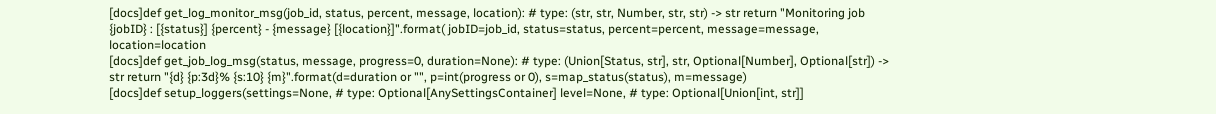[docs]def get_log_monitor_msg(job_id, status, percent, message, location): # type: (str, str, Number, str, str) -> str return "Monitoring job {jobID} : [{status}] {percent} - {message} [{location}]".format( jobID=job_id, status=status, percent=percent, message=message, location=location
[docs]def get_job_log_msg(status, message, progress=0, duration=None): # type: (Union[Status, str], str, Optional[Number], Optional[str]) -> str return "{d} {p:3d}% {s:10} {m}".format(d=duration or "", p=int(progress or 0), s=map_status(status), m=message)
[docs]def setup_loggers(settings=None, # type: Optional[AnySettingsContainer] level=None, # type: Optional[Union[int, str]]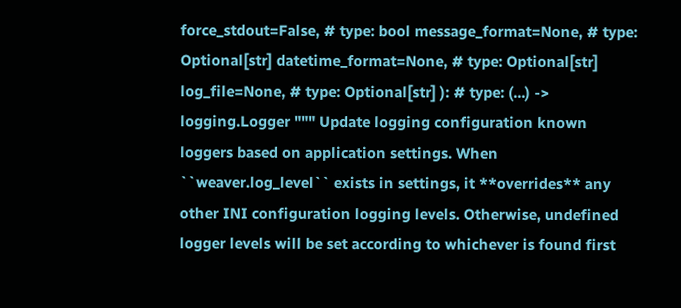force_stdout=False, # type: bool message_format=None, # type: Optional[str] datetime_format=None, # type: Optional[str] log_file=None, # type: Optional[str] ): # type: (...) -> logging.Logger """ Update logging configuration known loggers based on application settings. When ``weaver.log_level`` exists in settings, it **overrides** any other INI configuration logging levels. Otherwise, undefined logger levels will be set according to whichever is found first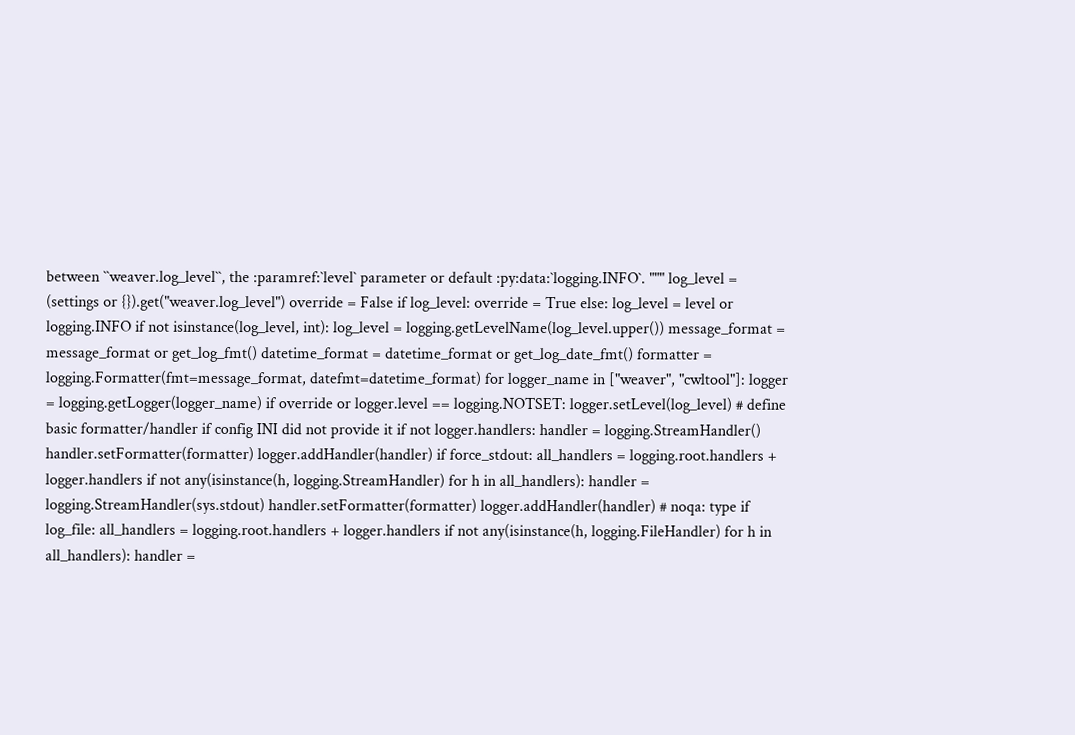between ``weaver.log_level``, the :paramref:`level` parameter or default :py:data:`logging.INFO`. """ log_level = (settings or {}).get("weaver.log_level") override = False if log_level: override = True else: log_level = level or logging.INFO if not isinstance(log_level, int): log_level = logging.getLevelName(log_level.upper()) message_format = message_format or get_log_fmt() datetime_format = datetime_format or get_log_date_fmt() formatter = logging.Formatter(fmt=message_format, datefmt=datetime_format) for logger_name in ["weaver", "cwltool"]: logger = logging.getLogger(logger_name) if override or logger.level == logging.NOTSET: logger.setLevel(log_level) # define basic formatter/handler if config INI did not provide it if not logger.handlers: handler = logging.StreamHandler() handler.setFormatter(formatter) logger.addHandler(handler) if force_stdout: all_handlers = logging.root.handlers + logger.handlers if not any(isinstance(h, logging.StreamHandler) for h in all_handlers): handler = logging.StreamHandler(sys.stdout) handler.setFormatter(formatter) logger.addHandler(handler) # noqa: type if log_file: all_handlers = logging.root.handlers + logger.handlers if not any(isinstance(h, logging.FileHandler) for h in all_handlers): handler =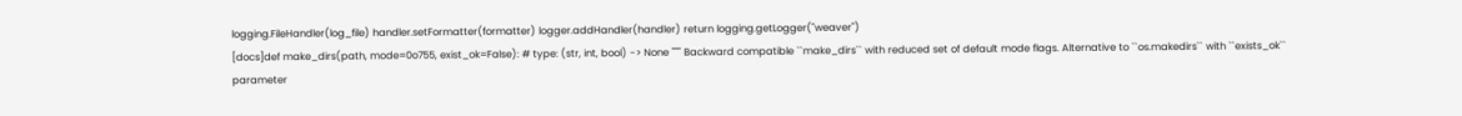logging.FileHandler(log_file) handler.setFormatter(formatter) logger.addHandler(handler) return logging.getLogger("weaver")
[docs]def make_dirs(path, mode=0o755, exist_ok=False): # type: (str, int, bool) -> None """ Backward compatible ``make_dirs`` with reduced set of default mode flags. Alternative to ``os.makedirs`` with ``exists_ok`` parameter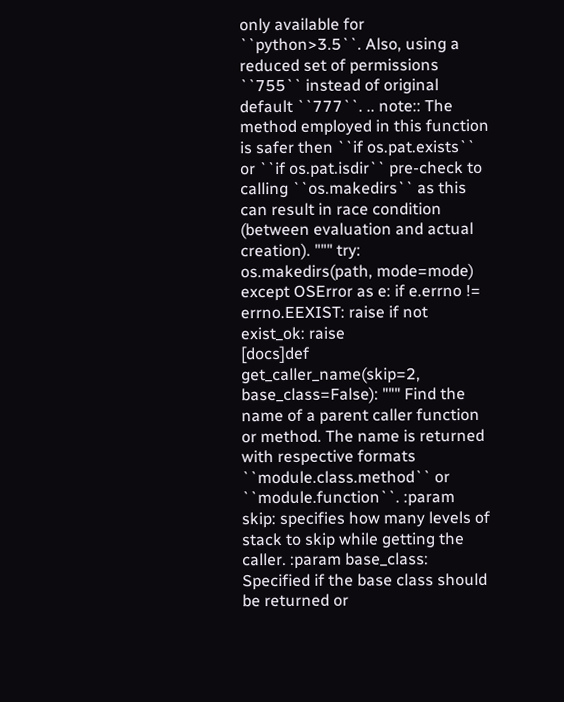only available for ``python>3.5``. Also, using a reduced set of permissions ``755`` instead of original default ``777``. .. note:: The method employed in this function is safer then ``if os.pat.exists`` or ``if os.pat.isdir`` pre-check to calling ``os.makedirs`` as this can result in race condition (between evaluation and actual creation). """ try: os.makedirs(path, mode=mode) except OSError as e: if e.errno != errno.EEXIST: raise if not exist_ok: raise
[docs]def get_caller_name(skip=2, base_class=False): """ Find the name of a parent caller function or method. The name is returned with respective formats ``module.class.method`` or ``module.function``. :param skip: specifies how many levels of stack to skip while getting the caller. :param base_class: Specified if the base class should be returned or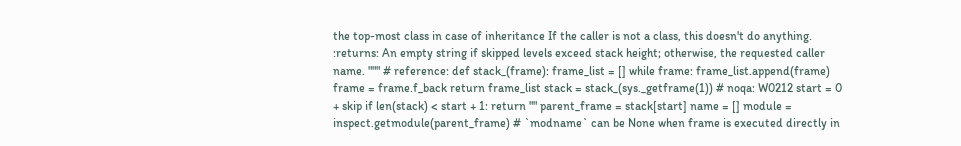the top-most class in case of inheritance If the caller is not a class, this doesn't do anything. :returns: An empty string if skipped levels exceed stack height; otherwise, the requested caller name. """ # reference: def stack_(frame): frame_list = [] while frame: frame_list.append(frame) frame = frame.f_back return frame_list stack = stack_(sys._getframe(1)) # noqa: W0212 start = 0 + skip if len(stack) < start + 1: return "" parent_frame = stack[start] name = [] module = inspect.getmodule(parent_frame) # `modname` can be None when frame is executed directly in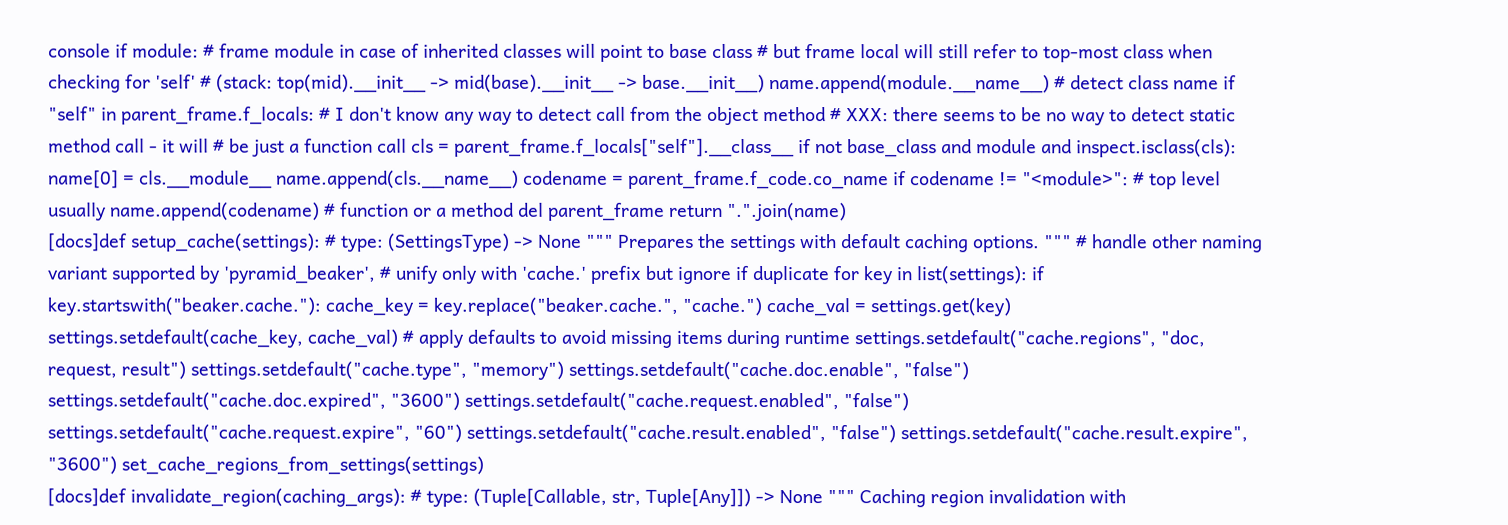console if module: # frame module in case of inherited classes will point to base class # but frame local will still refer to top-most class when checking for 'self' # (stack: top(mid).__init__ -> mid(base).__init__ -> base.__init__) name.append(module.__name__) # detect class name if "self" in parent_frame.f_locals: # I don't know any way to detect call from the object method # XXX: there seems to be no way to detect static method call - it will # be just a function call cls = parent_frame.f_locals["self"].__class__ if not base_class and module and inspect.isclass(cls): name[0] = cls.__module__ name.append(cls.__name__) codename = parent_frame.f_code.co_name if codename != "<module>": # top level usually name.append(codename) # function or a method del parent_frame return ".".join(name)
[docs]def setup_cache(settings): # type: (SettingsType) -> None """ Prepares the settings with default caching options. """ # handle other naming variant supported by 'pyramid_beaker', # unify only with 'cache.' prefix but ignore if duplicate for key in list(settings): if key.startswith("beaker.cache."): cache_key = key.replace("beaker.cache.", "cache.") cache_val = settings.get(key) settings.setdefault(cache_key, cache_val) # apply defaults to avoid missing items during runtime settings.setdefault("cache.regions", "doc, request, result") settings.setdefault("cache.type", "memory") settings.setdefault("cache.doc.enable", "false") settings.setdefault("cache.doc.expired", "3600") settings.setdefault("cache.request.enabled", "false") settings.setdefault("cache.request.expire", "60") settings.setdefault("cache.result.enabled", "false") settings.setdefault("cache.result.expire", "3600") set_cache_regions_from_settings(settings)
[docs]def invalidate_region(caching_args): # type: (Tuple[Callable, str, Tuple[Any]]) -> None """ Caching region invalidation with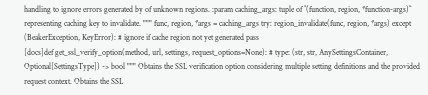handling to ignore errors generated by of unknown regions. :param caching_args: tuple of ``(function, region, *function-args)`` representing caching key to invalidate. """ func, region, *args = caching_args try: region_invalidate(func, region, *args) except (BeakerException, KeyError): # ignore if cache region not yet generated pass
[docs]def get_ssl_verify_option(method, url, settings, request_options=None): # type: (str, str, AnySettingsContainer, Optional[SettingsType]) -> bool """ Obtains the SSL verification option considering multiple setting definitions and the provided request context. Obtains the SSL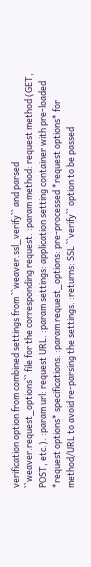verification option from combined settings from ``weaver.ssl_verify`` and parsed ``weaver.request_options`` file for the corresponding request. :param method: request method (GET, POST, etc.). :param url: request URL. :param settings: application setting container with pre-loaded *request options* specifications. :param request_options: pre-processed *request options* for method/URL to avoid re-parsing the settings. :returns: SSL ``verify`` option to be passed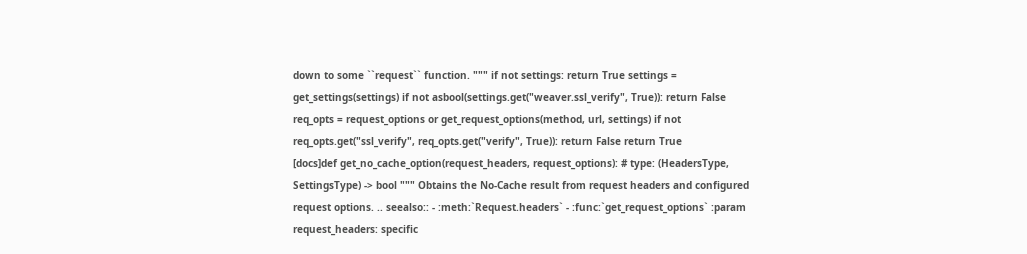down to some ``request`` function. """ if not settings: return True settings = get_settings(settings) if not asbool(settings.get("weaver.ssl_verify", True)): return False req_opts = request_options or get_request_options(method, url, settings) if not req_opts.get("ssl_verify", req_opts.get("verify", True)): return False return True
[docs]def get_no_cache_option(request_headers, request_options): # type: (HeadersType, SettingsType) -> bool """ Obtains the No-Cache result from request headers and configured request options. .. seealso:: - :meth:`Request.headers` - :func:`get_request_options` :param request_headers: specific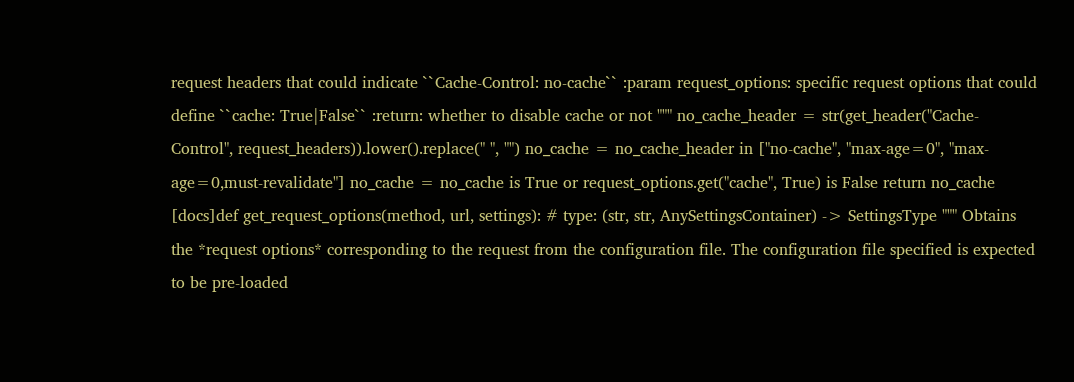request headers that could indicate ``Cache-Control: no-cache`` :param request_options: specific request options that could define ``cache: True|False`` :return: whether to disable cache or not """ no_cache_header = str(get_header("Cache-Control", request_headers)).lower().replace(" ", "") no_cache = no_cache_header in ["no-cache", "max-age=0", "max-age=0,must-revalidate"] no_cache = no_cache is True or request_options.get("cache", True) is False return no_cache
[docs]def get_request_options(method, url, settings): # type: (str, str, AnySettingsContainer) -> SettingsType """ Obtains the *request options* corresponding to the request from the configuration file. The configuration file specified is expected to be pre-loaded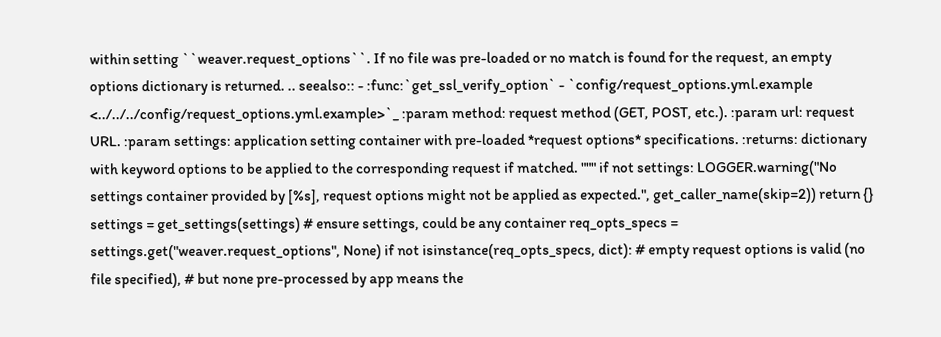within setting ``weaver.request_options``. If no file was pre-loaded or no match is found for the request, an empty options dictionary is returned. .. seealso:: - :func:`get_ssl_verify_option` - `config/request_options.yml.example <../../../config/request_options.yml.example>`_ :param method: request method (GET, POST, etc.). :param url: request URL. :param settings: application setting container with pre-loaded *request options* specifications. :returns: dictionary with keyword options to be applied to the corresponding request if matched. """ if not settings: LOGGER.warning("No settings container provided by [%s], request options might not be applied as expected.", get_caller_name(skip=2)) return {} settings = get_settings(settings) # ensure settings, could be any container req_opts_specs = settings.get("weaver.request_options", None) if not isinstance(req_opts_specs, dict): # empty request options is valid (no file specified), # but none pre-processed by app means the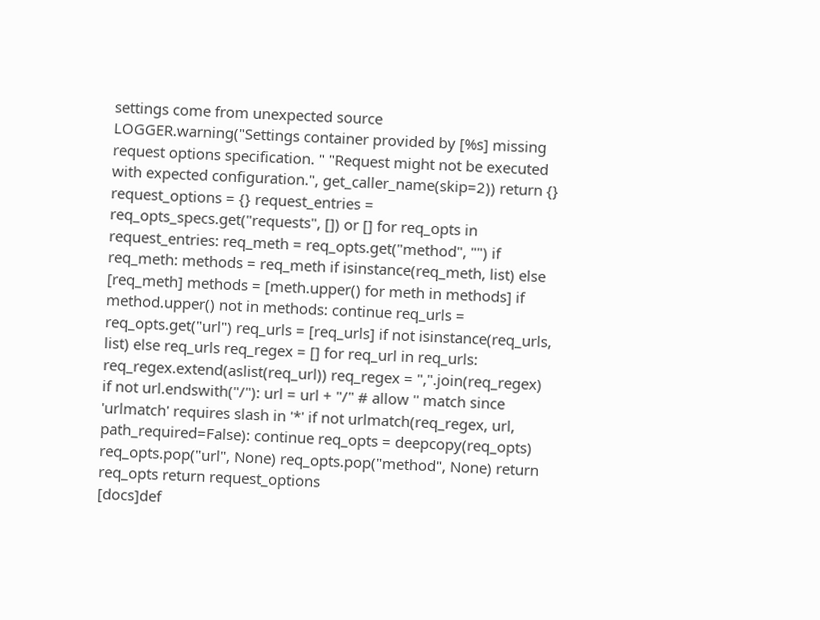settings come from unexpected source LOGGER.warning("Settings container provided by [%s] missing request options specification. " "Request might not be executed with expected configuration.", get_caller_name(skip=2)) return {} request_options = {} request_entries = req_opts_specs.get("requests", []) or [] for req_opts in request_entries: req_meth = req_opts.get("method", "") if req_meth: methods = req_meth if isinstance(req_meth, list) else [req_meth] methods = [meth.upper() for meth in methods] if method.upper() not in methods: continue req_urls = req_opts.get("url") req_urls = [req_urls] if not isinstance(req_urls, list) else req_urls req_regex = [] for req_url in req_urls: req_regex.extend(aslist(req_url)) req_regex = ",".join(req_regex) if not url.endswith("/"): url = url + "/" # allow '' match since 'urlmatch' requires slash in '*' if not urlmatch(req_regex, url, path_required=False): continue req_opts = deepcopy(req_opts) req_opts.pop("url", None) req_opts.pop("method", None) return req_opts return request_options
[docs]def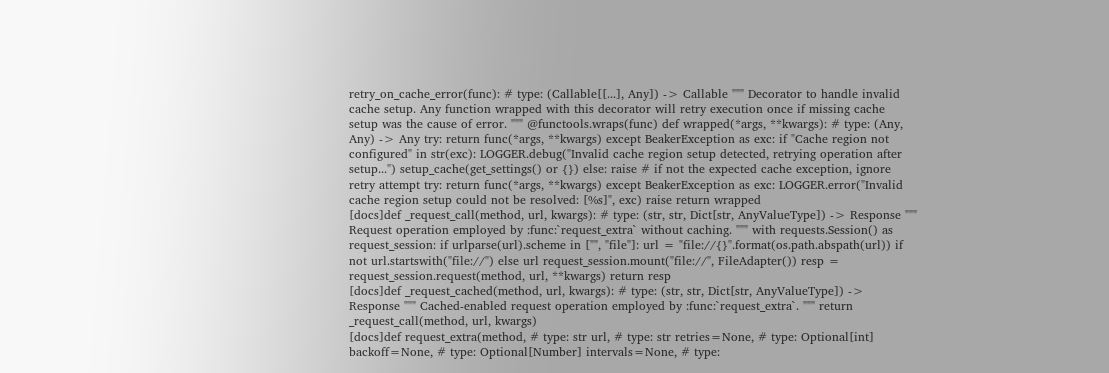retry_on_cache_error(func): # type: (Callable[[...], Any]) -> Callable """ Decorator to handle invalid cache setup. Any function wrapped with this decorator will retry execution once if missing cache setup was the cause of error. """ @functools.wraps(func) def wrapped(*args, **kwargs): # type: (Any, Any) -> Any try: return func(*args, **kwargs) except BeakerException as exc: if "Cache region not configured" in str(exc): LOGGER.debug("Invalid cache region setup detected, retrying operation after setup...") setup_cache(get_settings() or {}) else: raise # if not the expected cache exception, ignore retry attempt try: return func(*args, **kwargs) except BeakerException as exc: LOGGER.error("Invalid cache region setup could not be resolved: [%s]", exc) raise return wrapped
[docs]def _request_call(method, url, kwargs): # type: (str, str, Dict[str, AnyValueType]) -> Response """ Request operation employed by :func:`request_extra` without caching. """ with requests.Session() as request_session: if urlparse(url).scheme in ["", "file"]: url = "file://{}".format(os.path.abspath(url)) if not url.startswith("file://") else url request_session.mount("file://", FileAdapter()) resp = request_session.request(method, url, **kwargs) return resp
[docs]def _request_cached(method, url, kwargs): # type: (str, str, Dict[str, AnyValueType]) -> Response """ Cached-enabled request operation employed by :func:`request_extra`. """ return _request_call(method, url, kwargs)
[docs]def request_extra(method, # type: str url, # type: str retries=None, # type: Optional[int] backoff=None, # type: Optional[Number] intervals=None, # type: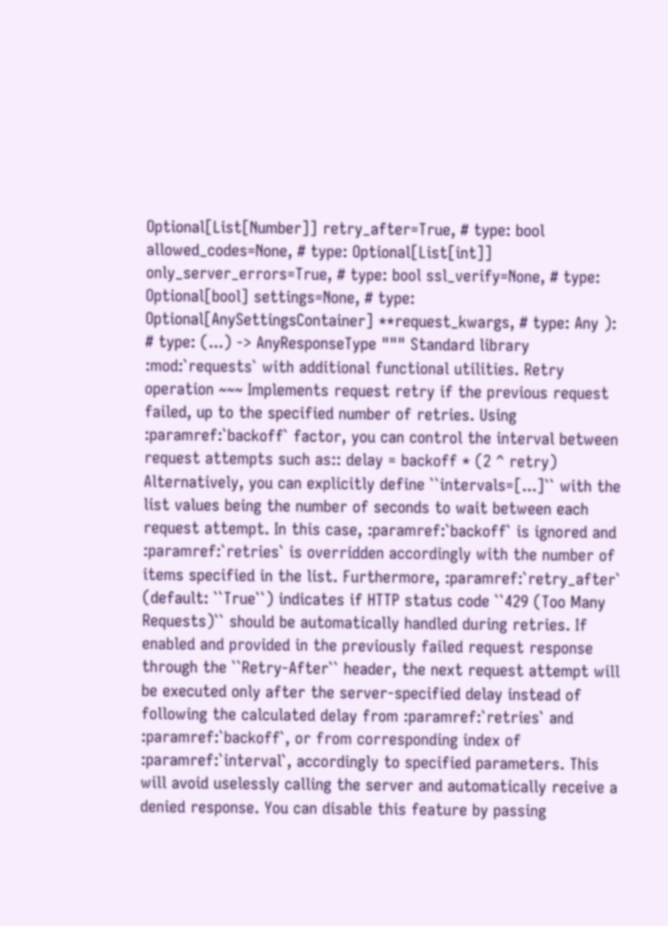Optional[List[Number]] retry_after=True, # type: bool allowed_codes=None, # type: Optional[List[int]] only_server_errors=True, # type: bool ssl_verify=None, # type: Optional[bool] settings=None, # type: Optional[AnySettingsContainer] **request_kwargs, # type: Any ): # type: (...) -> AnyResponseType """ Standard library :mod:`requests` with additional functional utilities. Retry operation ~~~ Implements request retry if the previous request failed, up to the specified number of retries. Using :paramref:`backoff` factor, you can control the interval between request attempts such as:: delay = backoff * (2 ^ retry) Alternatively, you can explicitly define ``intervals=[...]`` with the list values being the number of seconds to wait between each request attempt. In this case, :paramref:`backoff` is ignored and :paramref:`retries` is overridden accordingly with the number of items specified in the list. Furthermore, :paramref:`retry_after` (default: ``True``) indicates if HTTP status code ``429 (Too Many Requests)`` should be automatically handled during retries. If enabled and provided in the previously failed request response through the ``Retry-After`` header, the next request attempt will be executed only after the server-specified delay instead of following the calculated delay from :paramref:`retries` and :paramref:`backoff`, or from corresponding index of :paramref:`interval`, accordingly to specified parameters. This will avoid uselessly calling the server and automatically receive a denied response. You can disable this feature by passing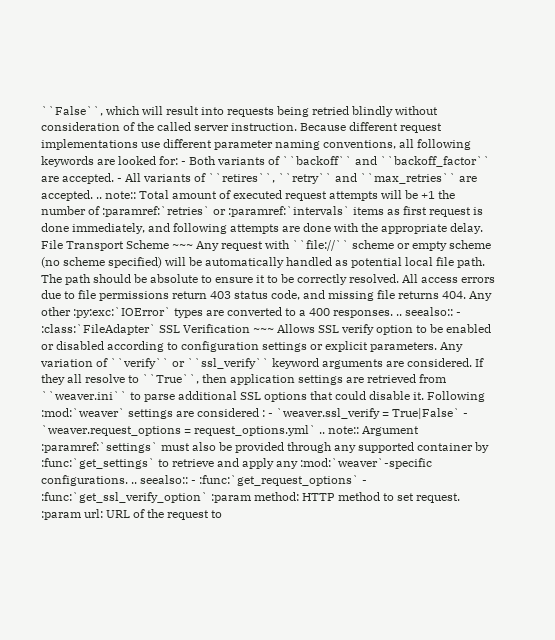``False``, which will result into requests being retried blindly without consideration of the called server instruction. Because different request implementations use different parameter naming conventions, all following keywords are looked for: - Both variants of ``backoff`` and ``backoff_factor`` are accepted. - All variants of ``retires``, ``retry`` and ``max_retries`` are accepted. .. note:: Total amount of executed request attempts will be +1 the number of :paramref:`retries` or :paramref:`intervals` items as first request is done immediately, and following attempts are done with the appropriate delay. File Transport Scheme ~~~ Any request with ``file://`` scheme or empty scheme (no scheme specified) will be automatically handled as potential local file path. The path should be absolute to ensure it to be correctly resolved. All access errors due to file permissions return 403 status code, and missing file returns 404. Any other :py:exc:`IOError` types are converted to a 400 responses. .. seealso:: - :class:`FileAdapter` SSL Verification ~~~ Allows SSL verify option to be enabled or disabled according to configuration settings or explicit parameters. Any variation of ``verify`` or ``ssl_verify`` keyword arguments are considered. If they all resolve to ``True``, then application settings are retrieved from ``weaver.ini`` to parse additional SSL options that could disable it. Following :mod:`weaver` settings are considered : - `weaver.ssl_verify = True|False` - `weaver.request_options = request_options.yml` .. note:: Argument :paramref:`settings` must also be provided through any supported container by :func:`get_settings` to retrieve and apply any :mod:`weaver`-specific configurations. .. seealso:: - :func:`get_request_options` - :func:`get_ssl_verify_option` :param method: HTTP method to set request. :param url: URL of the request to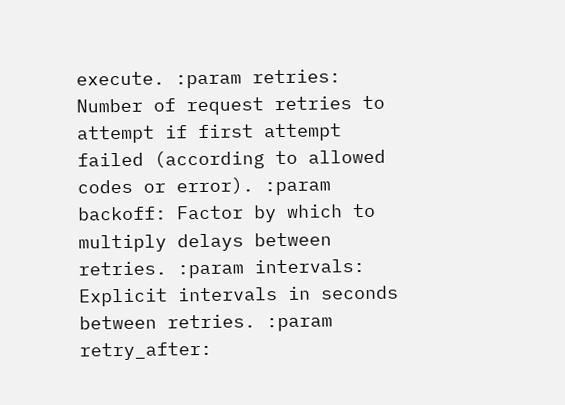execute. :param retries: Number of request retries to attempt if first attempt failed (according to allowed codes or error). :param backoff: Factor by which to multiply delays between retries. :param intervals: Explicit intervals in seconds between retries. :param retry_after: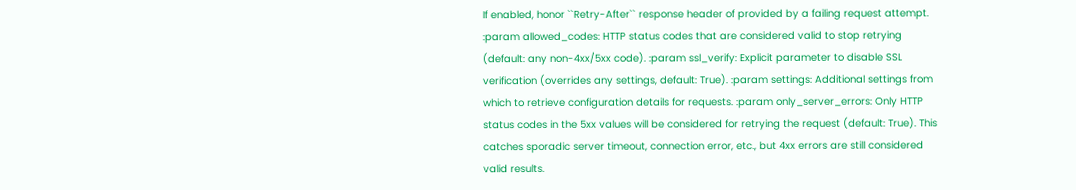If enabled, honor ``Retry-After`` response header of provided by a failing request attempt. :param allowed_codes: HTTP status codes that are considered valid to stop retrying (default: any non-4xx/5xx code). :param ssl_verify: Explicit parameter to disable SSL verification (overrides any settings, default: True). :param settings: Additional settings from which to retrieve configuration details for requests. :param only_server_errors: Only HTTP status codes in the 5xx values will be considered for retrying the request (default: True). This catches sporadic server timeout, connection error, etc., but 4xx errors are still considered valid results.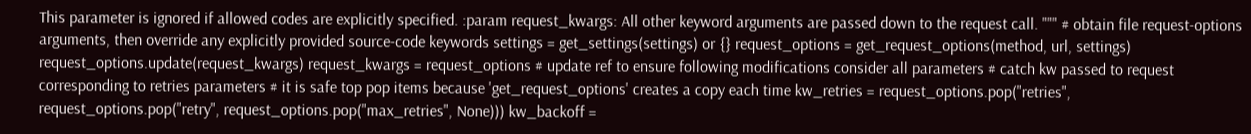This parameter is ignored if allowed codes are explicitly specified. :param request_kwargs: All other keyword arguments are passed down to the request call. """ # obtain file request-options arguments, then override any explicitly provided source-code keywords settings = get_settings(settings) or {} request_options = get_request_options(method, url, settings) request_options.update(request_kwargs) request_kwargs = request_options # update ref to ensure following modifications consider all parameters # catch kw passed to request corresponding to retries parameters # it is safe top pop items because 'get_request_options' creates a copy each time kw_retries = request_options.pop("retries", request_options.pop("retry", request_options.pop("max_retries", None))) kw_backoff =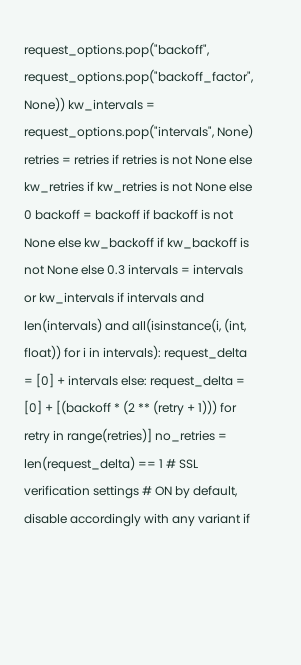request_options.pop("backoff", request_options.pop("backoff_factor", None)) kw_intervals = request_options.pop("intervals", None) retries = retries if retries is not None else kw_retries if kw_retries is not None else 0 backoff = backoff if backoff is not None else kw_backoff if kw_backoff is not None else 0.3 intervals = intervals or kw_intervals if intervals and len(intervals) and all(isinstance(i, (int, float)) for i in intervals): request_delta = [0] + intervals else: request_delta = [0] + [(backoff * (2 ** (retry + 1))) for retry in range(retries)] no_retries = len(request_delta) == 1 # SSL verification settings # ON by default, disable accordingly with any variant if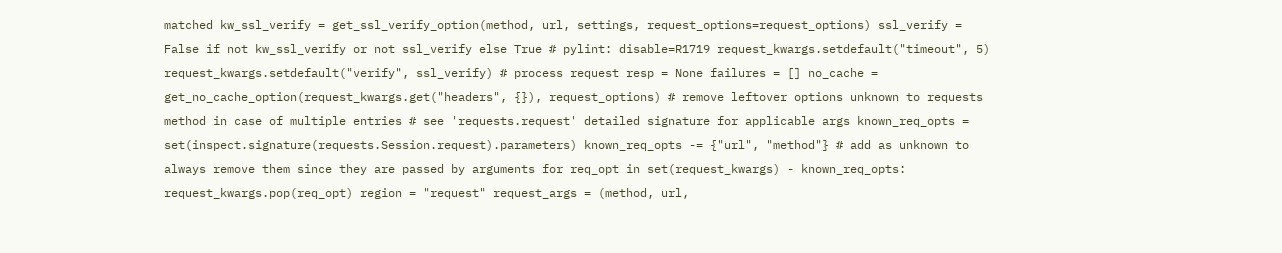matched kw_ssl_verify = get_ssl_verify_option(method, url, settings, request_options=request_options) ssl_verify = False if not kw_ssl_verify or not ssl_verify else True # pylint: disable=R1719 request_kwargs.setdefault("timeout", 5) request_kwargs.setdefault("verify", ssl_verify) # process request resp = None failures = [] no_cache = get_no_cache_option(request_kwargs.get("headers", {}), request_options) # remove leftover options unknown to requests method in case of multiple entries # see 'requests.request' detailed signature for applicable args known_req_opts = set(inspect.signature(requests.Session.request).parameters) known_req_opts -= {"url", "method"} # add as unknown to always remove them since they are passed by arguments for req_opt in set(request_kwargs) - known_req_opts: request_kwargs.pop(req_opt) region = "request" request_args = (method, url,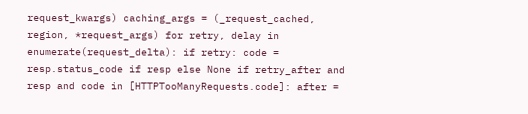request_kwargs) caching_args = (_request_cached, region, *request_args) for retry, delay in enumerate(request_delta): if retry: code = resp.status_code if resp else None if retry_after and resp and code in [HTTPTooManyRequests.code]: after =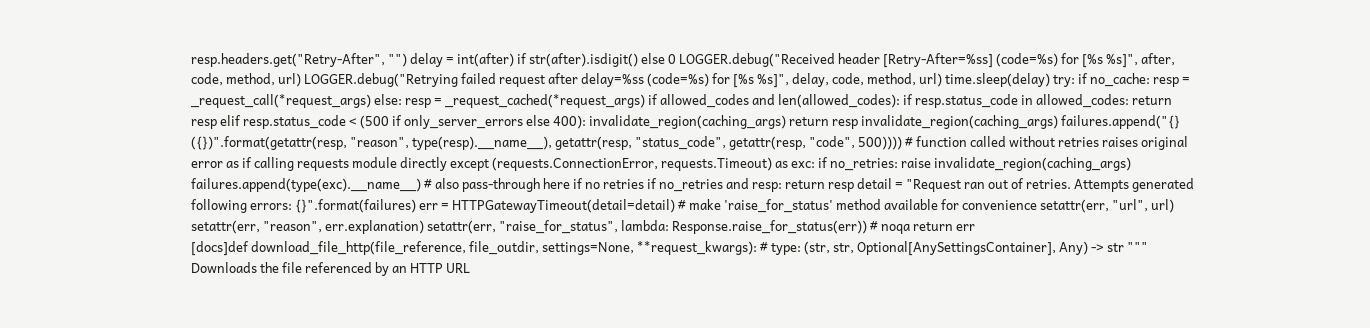resp.headers.get("Retry-After", "") delay = int(after) if str(after).isdigit() else 0 LOGGER.debug("Received header [Retry-After=%ss] (code=%s) for [%s %s]", after, code, method, url) LOGGER.debug("Retrying failed request after delay=%ss (code=%s) for [%s %s]", delay, code, method, url) time.sleep(delay) try: if no_cache: resp = _request_call(*request_args) else: resp = _request_cached(*request_args) if allowed_codes and len(allowed_codes): if resp.status_code in allowed_codes: return resp elif resp.status_code < (500 if only_server_errors else 400): invalidate_region(caching_args) return resp invalidate_region(caching_args) failures.append("{} ({})".format(getattr(resp, "reason", type(resp).__name__), getattr(resp, "status_code", getattr(resp, "code", 500)))) # function called without retries raises original error as if calling requests module directly except (requests.ConnectionError, requests.Timeout) as exc: if no_retries: raise invalidate_region(caching_args) failures.append(type(exc).__name__) # also pass-through here if no retries if no_retries and resp: return resp detail = "Request ran out of retries. Attempts generated following errors: {}".format(failures) err = HTTPGatewayTimeout(detail=detail) # make 'raise_for_status' method available for convenience setattr(err, "url", url) setattr(err, "reason", err.explanation) setattr(err, "raise_for_status", lambda: Response.raise_for_status(err)) # noqa return err
[docs]def download_file_http(file_reference, file_outdir, settings=None, **request_kwargs): # type: (str, str, Optional[AnySettingsContainer], Any) -> str """ Downloads the file referenced by an HTTP URL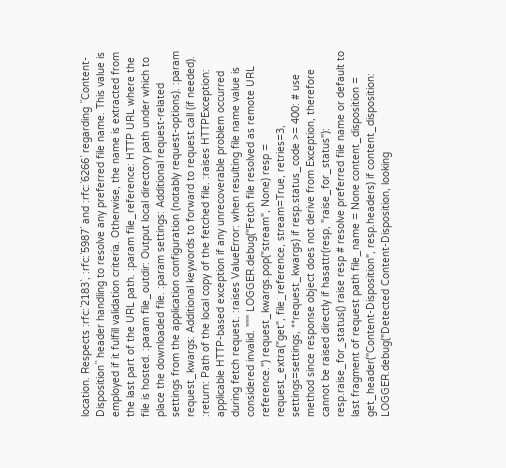location. Respects :rfc:`2183`, :rfc:`5987` and :rfc:`6266` regarding ``Content-Disposition`` header handling to resolve any preferred file name. This value is employed if it fulfill validation criteria. Otherwise, the name is extracted from the last part of the URL path. :param file_reference: HTTP URL where the file is hosted. :param file_outdir: Output local directory path under which to place the downloaded file. :param settings: Additional request-related settings from the application configuration (notably request-options). :param request_kwargs: Additional keywords to forward to request call (if needed). :return: Path of the local copy of the fetched file. :raises HTTPException: applicable HTTP-based exception if any unrecoverable problem occurred during fetch request. :raises ValueError: when resulting file name value is considered invalid. """ LOGGER.debug("Fetch file resolved as remote URL reference.") request_kwargs.pop("stream", None) resp = request_extra("get", file_reference, stream=True, retries=3, settings=settings, **request_kwargs) if resp.status_code >= 400: # use method since response object does not derive from Exception, therefore cannot be raised directly if hasattr(resp, "raise_for_status"): resp.raise_for_status() raise resp # resolve preferred file name or default to last fragment of request path file_name = None content_disposition = get_header("Content-Disposition", resp.headers) if content_disposition: LOGGER.debug("Detected Content-Disposition, looking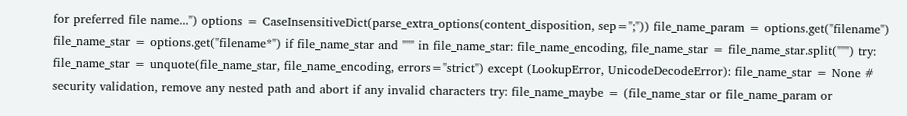for preferred file name...") options = CaseInsensitiveDict(parse_extra_options(content_disposition, sep=";")) file_name_param = options.get("filename") file_name_star = options.get("filename*") if file_name_star and "''" in file_name_star: file_name_encoding, file_name_star = file_name_star.split("''") try: file_name_star = unquote(file_name_star, file_name_encoding, errors="strict") except (LookupError, UnicodeDecodeError): file_name_star = None # security validation, remove any nested path and abort if any invalid characters try: file_name_maybe = (file_name_star or file_name_param or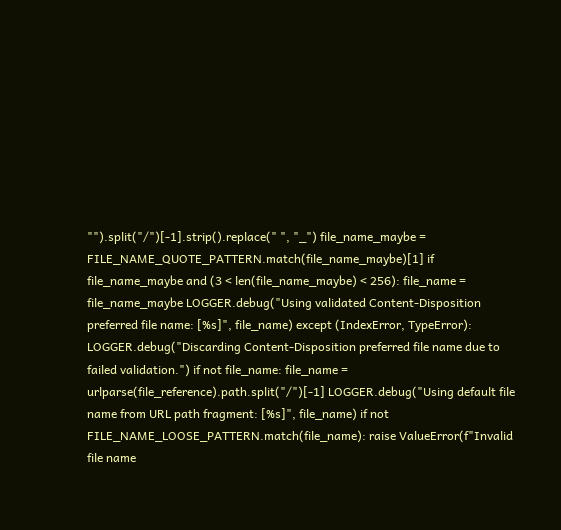"").split("/")[-1].strip().replace(" ", "_") file_name_maybe = FILE_NAME_QUOTE_PATTERN.match(file_name_maybe)[1] if file_name_maybe and (3 < len(file_name_maybe) < 256): file_name = file_name_maybe LOGGER.debug("Using validated Content-Disposition preferred file name: [%s]", file_name) except (IndexError, TypeError): LOGGER.debug("Discarding Content-Disposition preferred file name due to failed validation.") if not file_name: file_name = urlparse(file_reference).path.split("/")[-1] LOGGER.debug("Using default file name from URL path fragment: [%s]", file_name) if not FILE_NAME_LOOSE_PATTERN.match(file_name): raise ValueError(f"Invalid file name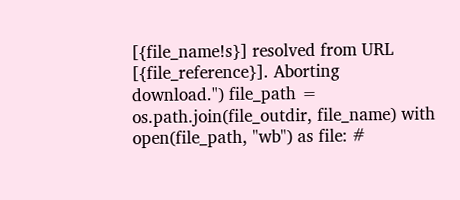[{file_name!s}] resolved from URL [{file_reference}]. Aborting download.") file_path = os.path.join(file_outdir, file_name) with open(file_path, "wb") as file: #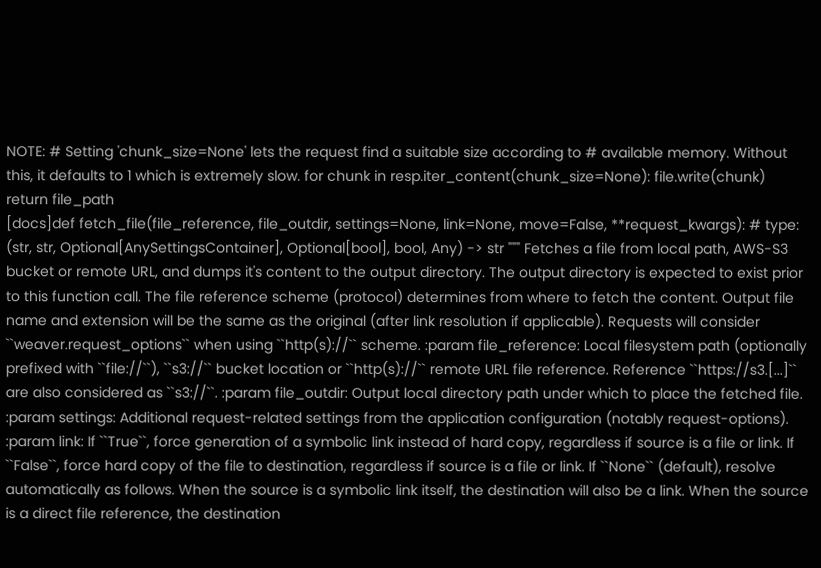NOTE: # Setting 'chunk_size=None' lets the request find a suitable size according to # available memory. Without this, it defaults to 1 which is extremely slow. for chunk in resp.iter_content(chunk_size=None): file.write(chunk) return file_path
[docs]def fetch_file(file_reference, file_outdir, settings=None, link=None, move=False, **request_kwargs): # type: (str, str, Optional[AnySettingsContainer], Optional[bool], bool, Any) -> str """ Fetches a file from local path, AWS-S3 bucket or remote URL, and dumps it's content to the output directory. The output directory is expected to exist prior to this function call. The file reference scheme (protocol) determines from where to fetch the content. Output file name and extension will be the same as the original (after link resolution if applicable). Requests will consider ``weaver.request_options`` when using ``http(s)://`` scheme. :param file_reference: Local filesystem path (optionally prefixed with ``file://``), ``s3://`` bucket location or ``http(s)://`` remote URL file reference. Reference ``https://s3.[...]`` are also considered as ``s3://``. :param file_outdir: Output local directory path under which to place the fetched file. :param settings: Additional request-related settings from the application configuration (notably request-options). :param link: If ``True``, force generation of a symbolic link instead of hard copy, regardless if source is a file or link. If ``False``, force hard copy of the file to destination, regardless if source is a file or link. If ``None`` (default), resolve automatically as follows. When the source is a symbolic link itself, the destination will also be a link. When the source is a direct file reference, the destination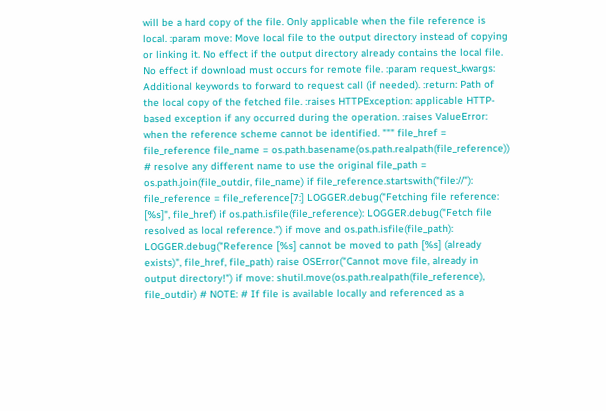will be a hard copy of the file. Only applicable when the file reference is local. :param move: Move local file to the output directory instead of copying or linking it. No effect if the output directory already contains the local file. No effect if download must occurs for remote file. :param request_kwargs: Additional keywords to forward to request call (if needed). :return: Path of the local copy of the fetched file. :raises HTTPException: applicable HTTP-based exception if any occurred during the operation. :raises ValueError: when the reference scheme cannot be identified. """ file_href = file_reference file_name = os.path.basename(os.path.realpath(file_reference)) # resolve any different name to use the original file_path = os.path.join(file_outdir, file_name) if file_reference.startswith("file://"): file_reference = file_reference[7:] LOGGER.debug("Fetching file reference: [%s]", file_href) if os.path.isfile(file_reference): LOGGER.debug("Fetch file resolved as local reference.") if move and os.path.isfile(file_path): LOGGER.debug("Reference [%s] cannot be moved to path [%s] (already exists)", file_href, file_path) raise OSError("Cannot move file, already in output directory!") if move: shutil.move(os.path.realpath(file_reference), file_outdir) # NOTE: # If file is available locally and referenced as a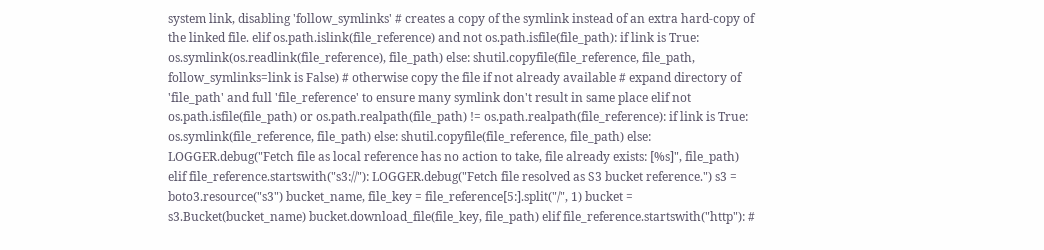system link, disabling 'follow_symlinks' # creates a copy of the symlink instead of an extra hard-copy of the linked file. elif os.path.islink(file_reference) and not os.path.isfile(file_path): if link is True: os.symlink(os.readlink(file_reference), file_path) else: shutil.copyfile(file_reference, file_path, follow_symlinks=link is False) # otherwise copy the file if not already available # expand directory of 'file_path' and full 'file_reference' to ensure many symlink don't result in same place elif not os.path.isfile(file_path) or os.path.realpath(file_path) != os.path.realpath(file_reference): if link is True: os.symlink(file_reference, file_path) else: shutil.copyfile(file_reference, file_path) else: LOGGER.debug("Fetch file as local reference has no action to take, file already exists: [%s]", file_path) elif file_reference.startswith("s3://"): LOGGER.debug("Fetch file resolved as S3 bucket reference.") s3 = boto3.resource("s3") bucket_name, file_key = file_reference[5:].split("/", 1) bucket = s3.Bucket(bucket_name) bucket.download_file(file_key, file_path) elif file_reference.startswith("http"): #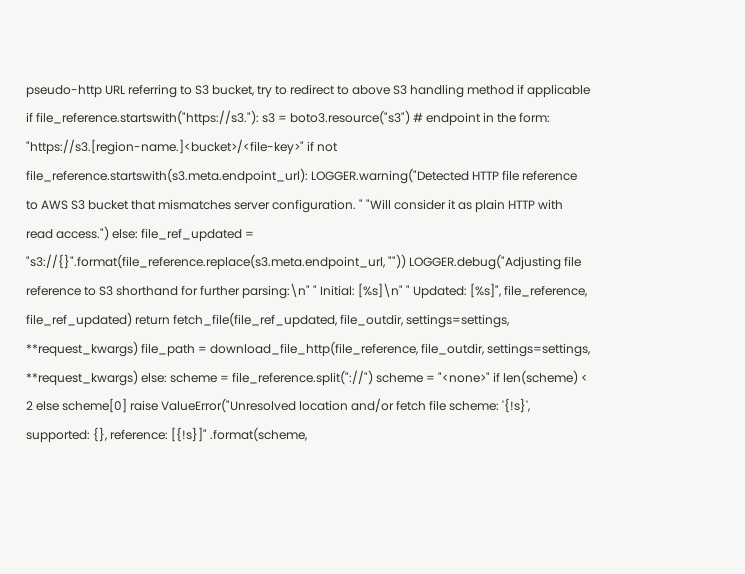pseudo-http URL referring to S3 bucket, try to redirect to above S3 handling method if applicable if file_reference.startswith("https://s3."): s3 = boto3.resource("s3") # endpoint in the form: "https://s3.[region-name.]<bucket>/<file-key>" if not file_reference.startswith(s3.meta.endpoint_url): LOGGER.warning("Detected HTTP file reference to AWS S3 bucket that mismatches server configuration. " "Will consider it as plain HTTP with read access.") else: file_ref_updated = "s3://{}".format(file_reference.replace(s3.meta.endpoint_url, "")) LOGGER.debug("Adjusting file reference to S3 shorthand for further parsing:\n" " Initial: [%s]\n" " Updated: [%s]", file_reference, file_ref_updated) return fetch_file(file_ref_updated, file_outdir, settings=settings, **request_kwargs) file_path = download_file_http(file_reference, file_outdir, settings=settings, **request_kwargs) else: scheme = file_reference.split("://") scheme = "<none>" if len(scheme) < 2 else scheme[0] raise ValueError("Unresolved location and/or fetch file scheme: '{!s}', supported: {}, reference: [{!s}]" .format(scheme,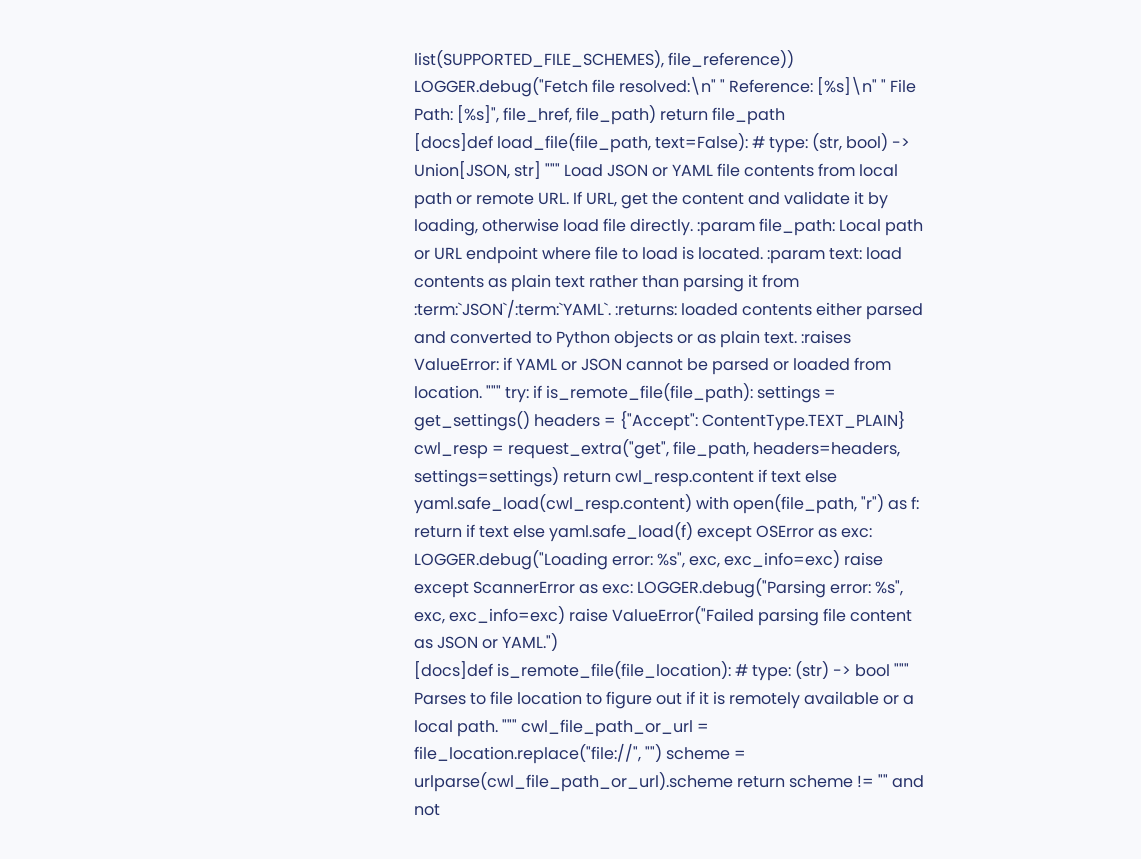list(SUPPORTED_FILE_SCHEMES), file_reference)) LOGGER.debug("Fetch file resolved:\n" " Reference: [%s]\n" " File Path: [%s]", file_href, file_path) return file_path
[docs]def load_file(file_path, text=False): # type: (str, bool) -> Union[JSON, str] """ Load JSON or YAML file contents from local path or remote URL. If URL, get the content and validate it by loading, otherwise load file directly. :param file_path: Local path or URL endpoint where file to load is located. :param text: load contents as plain text rather than parsing it from :term:`JSON`/:term:`YAML`. :returns: loaded contents either parsed and converted to Python objects or as plain text. :raises ValueError: if YAML or JSON cannot be parsed or loaded from location. """ try: if is_remote_file(file_path): settings = get_settings() headers = {"Accept": ContentType.TEXT_PLAIN} cwl_resp = request_extra("get", file_path, headers=headers, settings=settings) return cwl_resp.content if text else yaml.safe_load(cwl_resp.content) with open(file_path, "r") as f: return if text else yaml.safe_load(f) except OSError as exc: LOGGER.debug("Loading error: %s", exc, exc_info=exc) raise except ScannerError as exc: LOGGER.debug("Parsing error: %s", exc, exc_info=exc) raise ValueError("Failed parsing file content as JSON or YAML.")
[docs]def is_remote_file(file_location): # type: (str) -> bool """ Parses to file location to figure out if it is remotely available or a local path. """ cwl_file_path_or_url = file_location.replace("file://", "") scheme = urlparse(cwl_file_path_or_url).scheme return scheme != "" and not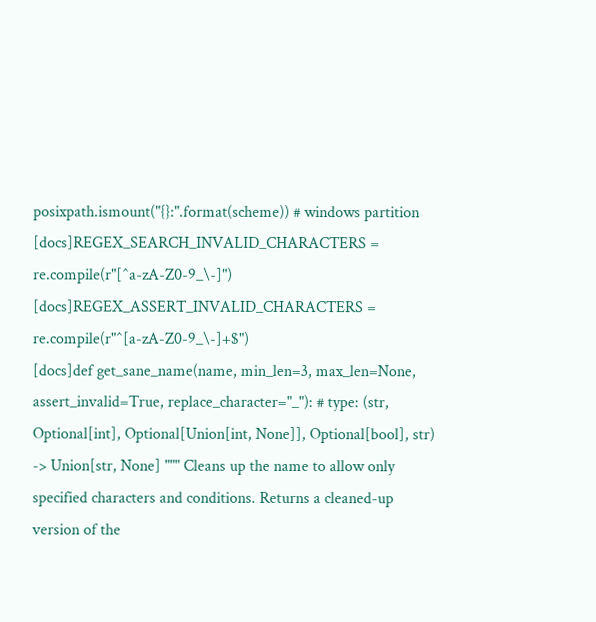posixpath.ismount("{}:".format(scheme)) # windows partition
[docs]REGEX_SEARCH_INVALID_CHARACTERS = re.compile(r"[^a-zA-Z0-9_\-]")
[docs]REGEX_ASSERT_INVALID_CHARACTERS = re.compile(r"^[a-zA-Z0-9_\-]+$")
[docs]def get_sane_name(name, min_len=3, max_len=None, assert_invalid=True, replace_character="_"): # type: (str, Optional[int], Optional[Union[int, None]], Optional[bool], str) -> Union[str, None] """ Cleans up the name to allow only specified characters and conditions. Returns a cleaned-up version of the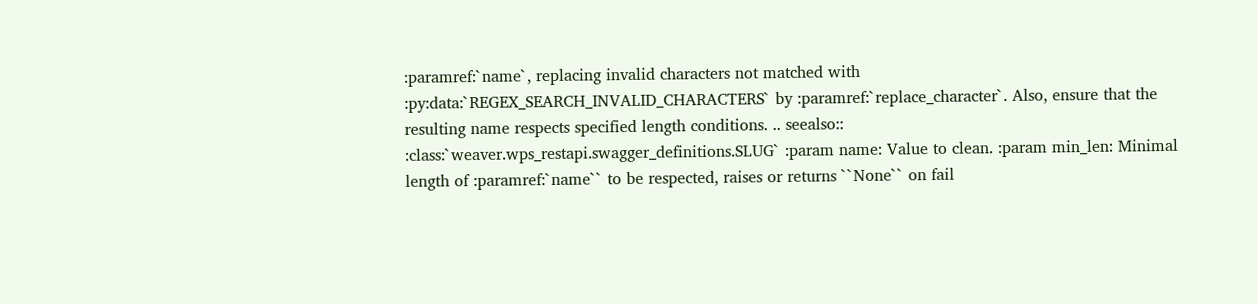:paramref:`name`, replacing invalid characters not matched with :py:data:`REGEX_SEARCH_INVALID_CHARACTERS` by :paramref:`replace_character`. Also, ensure that the resulting name respects specified length conditions. .. seealso:: :class:`weaver.wps_restapi.swagger_definitions.SLUG` :param name: Value to clean. :param min_len: Minimal length of :paramref:`name`` to be respected, raises or returns ``None`` on fail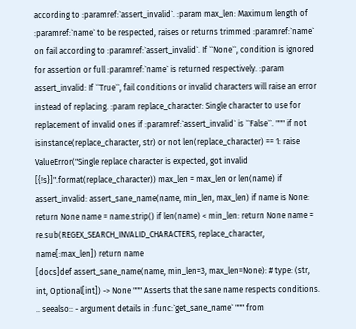according to :paramref:`assert_invalid`. :param max_len: Maximum length of :paramref:`name` to be respected, raises or returns trimmed :paramref:`name` on fail according to :paramref:`assert_invalid`. If ``None``, condition is ignored for assertion or full :paramref:`name` is returned respectively. :param assert_invalid: If ``True``, fail conditions or invalid characters will raise an error instead of replacing. :param replace_character: Single character to use for replacement of invalid ones if :paramref:`assert_invalid` is ``False``. """ if not isinstance(replace_character, str) or not len(replace_character) == 1: raise ValueError("Single replace character is expected, got invalid [{!s}]".format(replace_character)) max_len = max_len or len(name) if assert_invalid: assert_sane_name(name, min_len, max_len) if name is None: return None name = name.strip() if len(name) < min_len: return None name = re.sub(REGEX_SEARCH_INVALID_CHARACTERS, replace_character, name[:max_len]) return name
[docs]def assert_sane_name(name, min_len=3, max_len=None): # type: (str, int, Optional[int]) -> None """ Asserts that the sane name respects conditions. .. seealso:: - argument details in :func:`get_sane_name` """ from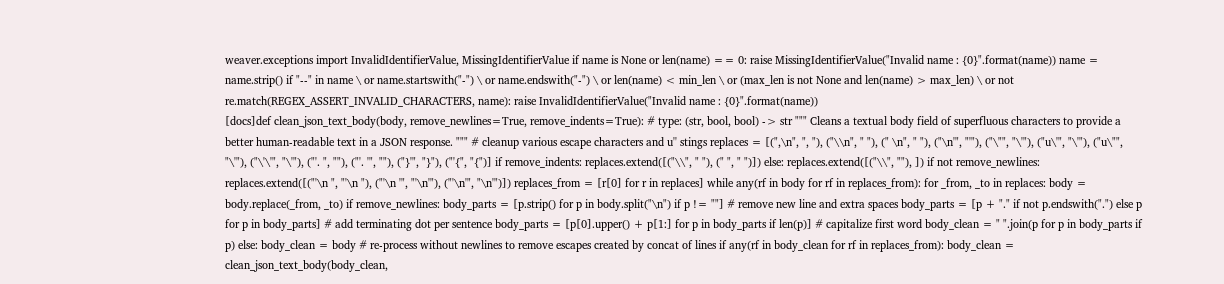weaver.exceptions import InvalidIdentifierValue, MissingIdentifierValue if name is None or len(name) == 0: raise MissingIdentifierValue("Invalid name : {0}".format(name)) name = name.strip() if "--" in name \ or name.startswith("-") \ or name.endswith("-") \ or len(name) < min_len \ or (max_len is not None and len(name) > max_len) \ or not re.match(REGEX_ASSERT_INVALID_CHARACTERS, name): raise InvalidIdentifierValue("Invalid name : {0}".format(name))
[docs]def clean_json_text_body(body, remove_newlines=True, remove_indents=True): # type: (str, bool, bool) -> str """ Cleans a textual body field of superfluous characters to provide a better human-readable text in a JSON response. """ # cleanup various escape characters and u'' stings replaces = [(",\n", ", "), ("\\n", " "), (" \n", " "), ("\n'", "'"), ("\"", "\'"), ("u\'", "\'"), ("u\"", "\'"), ("\'\'", "\'"), ("'. ", ""), ("'. '", ""), ("}'", "}"), ("'{", "{")] if remove_indents: replaces.extend([("\\", " "), (" ", " ")]) else: replaces.extend([("\\", ""), ]) if not remove_newlines: replaces.extend([("'\n ", "'\n "), ("'\n '", "'\n'"), ("'\n'", "\n'")]) replaces_from = [r[0] for r in replaces] while any(rf in body for rf in replaces_from): for _from, _to in replaces: body = body.replace(_from, _to) if remove_newlines: body_parts = [p.strip() for p in body.split("\n") if p != ""] # remove new line and extra spaces body_parts = [p + "." if not p.endswith(".") else p for p in body_parts] # add terminating dot per sentence body_parts = [p[0].upper() + p[1:] for p in body_parts if len(p)] # capitalize first word body_clean = " ".join(p for p in body_parts if p) else: body_clean = body # re-process without newlines to remove escapes created by concat of lines if any(rf in body_clean for rf in replaces_from): body_clean = clean_json_text_body(body_clean,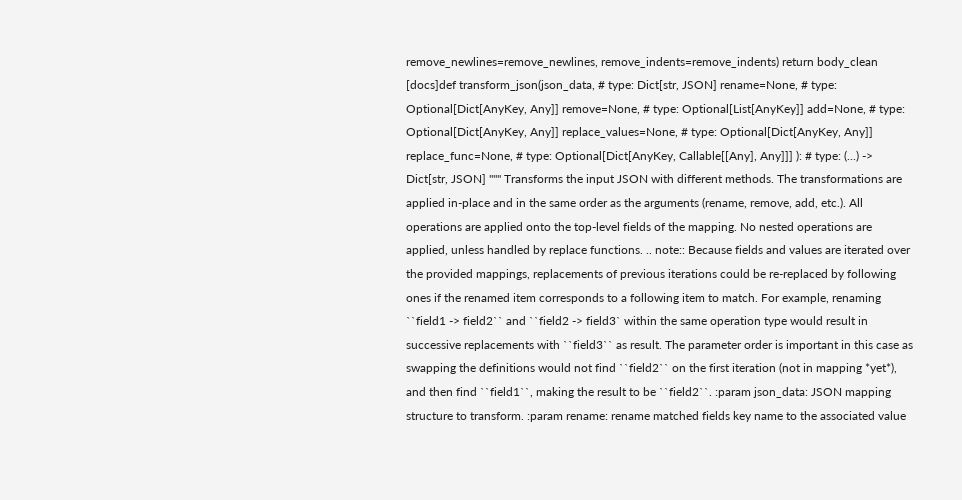remove_newlines=remove_newlines, remove_indents=remove_indents) return body_clean
[docs]def transform_json(json_data, # type: Dict[str, JSON] rename=None, # type: Optional[Dict[AnyKey, Any]] remove=None, # type: Optional[List[AnyKey]] add=None, # type: Optional[Dict[AnyKey, Any]] replace_values=None, # type: Optional[Dict[AnyKey, Any]] replace_func=None, # type: Optional[Dict[AnyKey, Callable[[Any], Any]]] ): # type: (...) -> Dict[str, JSON] """ Transforms the input JSON with different methods. The transformations are applied in-place and in the same order as the arguments (rename, remove, add, etc.). All operations are applied onto the top-level fields of the mapping. No nested operations are applied, unless handled by replace functions. .. note:: Because fields and values are iterated over the provided mappings, replacements of previous iterations could be re-replaced by following ones if the renamed item corresponds to a following item to match. For example, renaming ``field1 -> field2`` and ``field2 -> field3` within the same operation type would result in successive replacements with ``field3`` as result. The parameter order is important in this case as swapping the definitions would not find ``field2`` on the first iteration (not in mapping *yet*), and then find ``field1``, making the result to be ``field2``. :param json_data: JSON mapping structure to transform. :param rename: rename matched fields key name to the associated value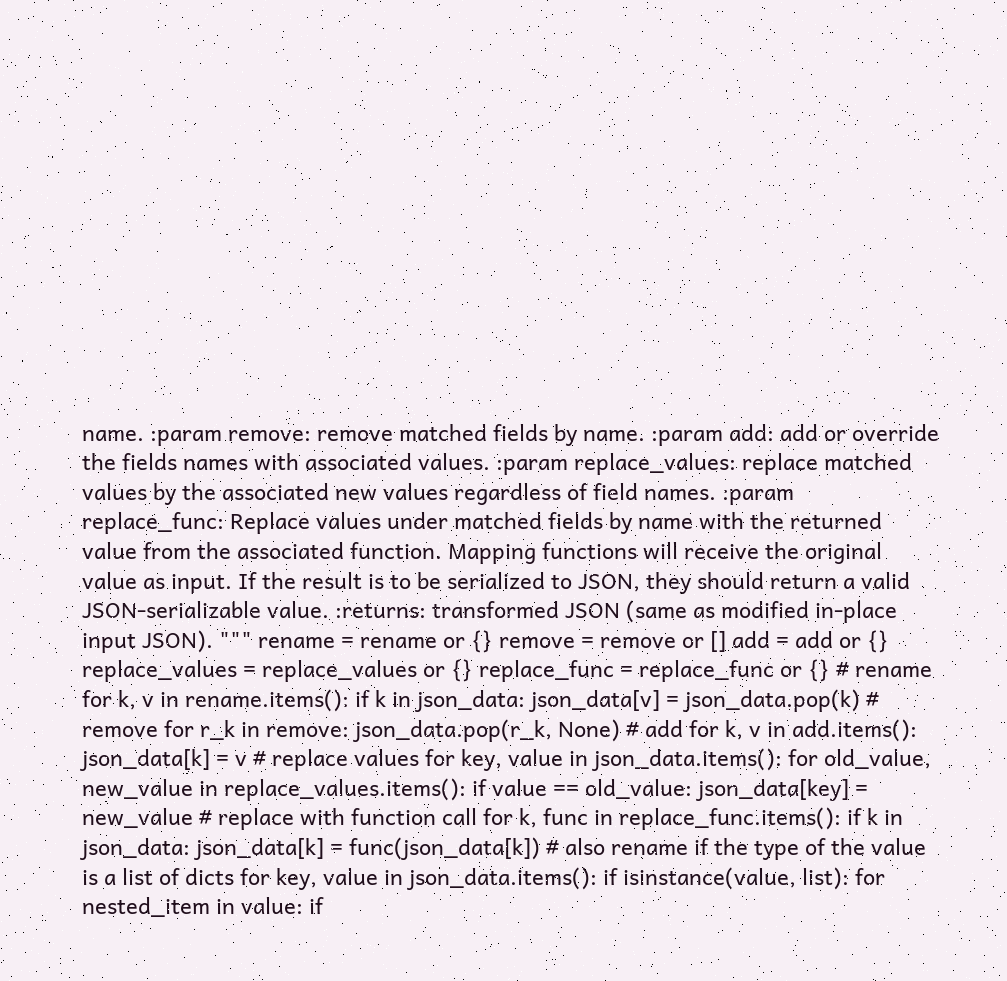name. :param remove: remove matched fields by name. :param add: add or override the fields names with associated values. :param replace_values: replace matched values by the associated new values regardless of field names. :param replace_func: Replace values under matched fields by name with the returned value from the associated function. Mapping functions will receive the original value as input. If the result is to be serialized to JSON, they should return a valid JSON-serializable value. :returns: transformed JSON (same as modified in-place input JSON). """ rename = rename or {} remove = remove or [] add = add or {} replace_values = replace_values or {} replace_func = replace_func or {} # rename for k, v in rename.items(): if k in json_data: json_data[v] = json_data.pop(k) # remove for r_k in remove: json_data.pop(r_k, None) # add for k, v in add.items(): json_data[k] = v # replace values for key, value in json_data.items(): for old_value, new_value in replace_values.items(): if value == old_value: json_data[key] = new_value # replace with function call for k, func in replace_func.items(): if k in json_data: json_data[k] = func(json_data[k]) # also rename if the type of the value is a list of dicts for key, value in json_data.items(): if isinstance(value, list): for nested_item in value: if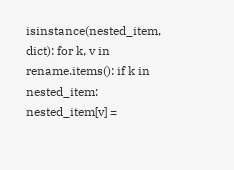isinstance(nested_item, dict): for k, v in rename.items(): if k in nested_item: nested_item[v] =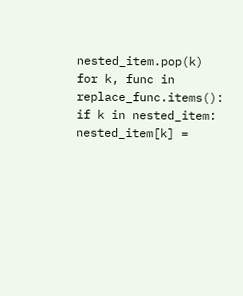nested_item.pop(k) for k, func in replace_func.items(): if k in nested_item: nested_item[k] =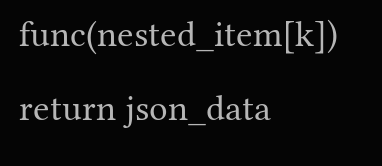func(nested_item[k]) return json_data